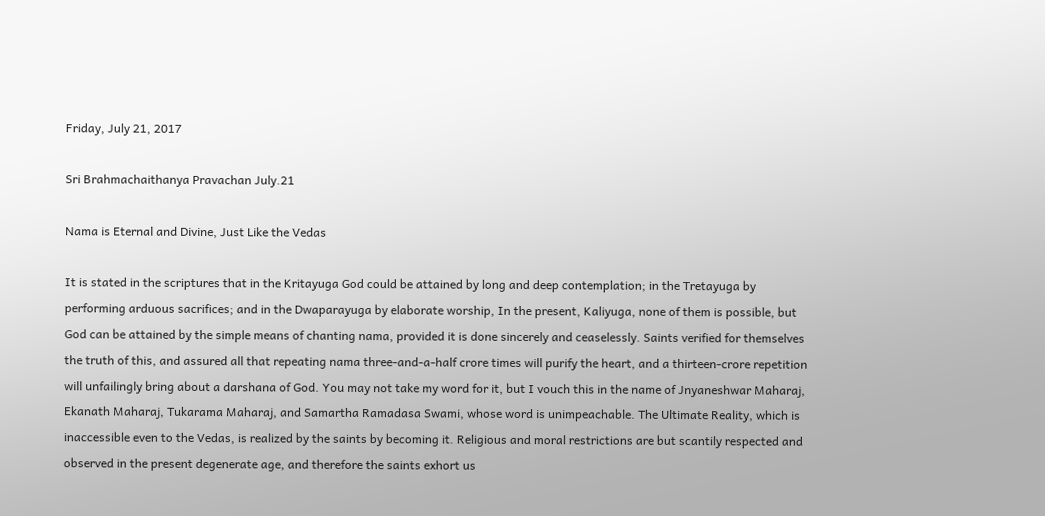Friday, July 21, 2017

Sri Brahmachaithanya Pravachan July.21

Nama is Eternal and Divine, Just Like the Vedas

It is stated in the scriptures that in the Kritayuga God could be attained by long and deep contemplation; in the Tretayuga by performing arduous sacrifices; and in the Dwaparayuga by elaborate worship, In the present, Kaliyuga, none of them is possible, but God can be attained by the simple means of chanting nama, provided it is done sincerely and ceaselessly. Saints verified for themselves the truth of this, and assured all that repeating nama three-and-a-half crore times will purify the heart, and a thirteen-crore repetition will unfailingly bring about a darshana of God. You may not take my word for it, but I vouch this in the name of Jnyaneshwar Maharaj, Ekanath Maharaj, Tukarama Maharaj, and Samartha Ramadasa Swami, whose word is unimpeachable. The Ultimate Reality, which is inaccessible even to the Vedas, is realized by the saints by becoming it. Religious and moral restrictions are but scantily respected and observed in the present degenerate age, and therefore the saints exhort us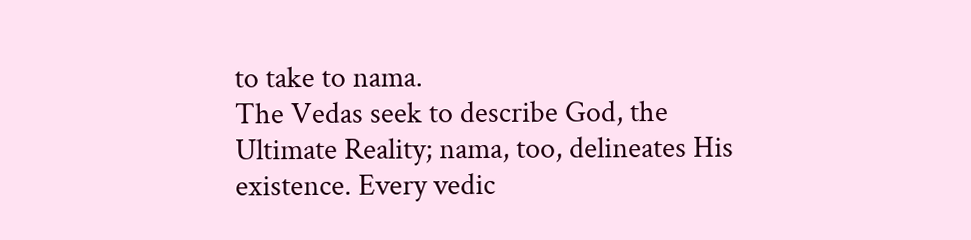to take to nama.
The Vedas seek to describe God, the Ultimate Reality; nama, too, delineates His existence. Every vedic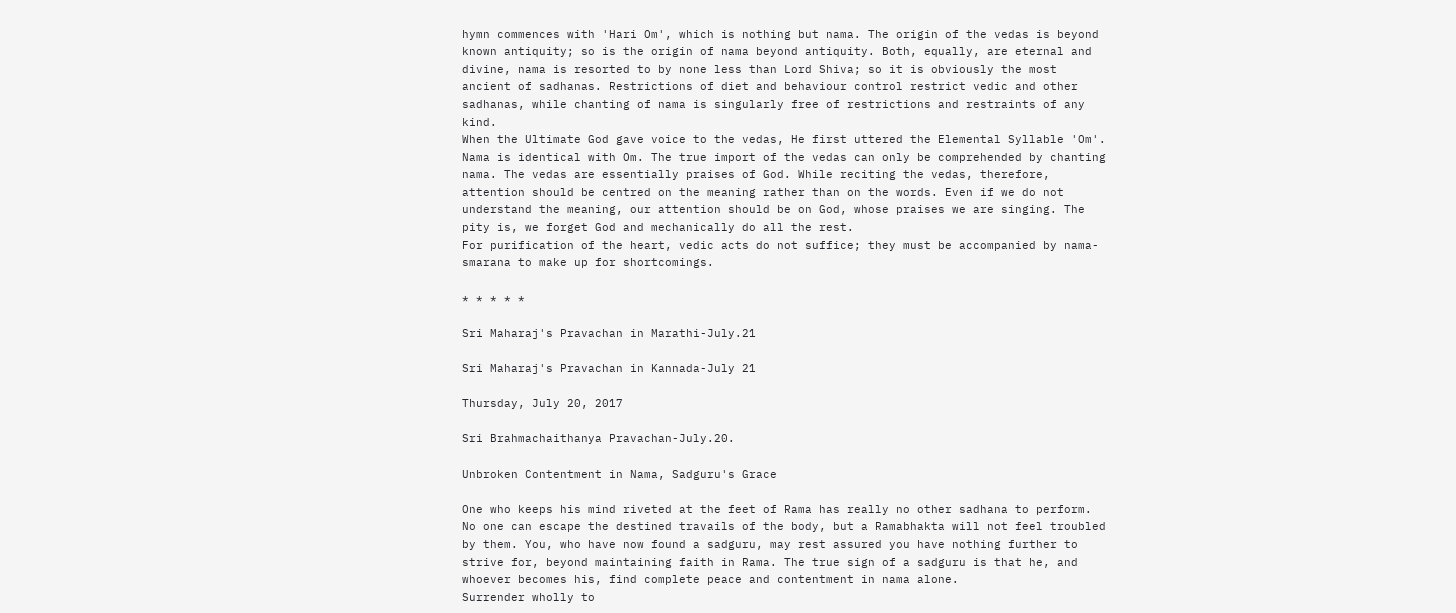hymn commences with 'Hari Om', which is nothing but nama. The origin of the vedas is beyond known antiquity; so is the origin of nama beyond antiquity. Both, equally, are eternal and divine, nama is resorted to by none less than Lord Shiva; so it is obviously the most ancient of sadhanas. Restrictions of diet and behaviour control restrict vedic and other sadhanas, while chanting of nama is singularly free of restrictions and restraints of any kind.
When the Ultimate God gave voice to the vedas, He first uttered the Elemental Syllable 'Om'. Nama is identical with Om. The true import of the vedas can only be comprehended by chanting nama. The vedas are essentially praises of God. While reciting the vedas, therefore, attention should be centred on the meaning rather than on the words. Even if we do not understand the meaning, our attention should be on God, whose praises we are singing. The pity is, we forget God and mechanically do all the rest.
For purification of the heart, vedic acts do not suffice; they must be accompanied by nama-smarana to make up for shortcomings.

* * * * *

Sri Maharaj's Pravachan in Marathi-July.21

Sri Maharaj's Pravachan in Kannada-July 21

Thursday, July 20, 2017

Sri Brahmachaithanya Pravachan-July.20.

Unbroken Contentment in Nama, Sadguru's Grace

One who keeps his mind riveted at the feet of Rama has really no other sadhana to perform. No one can escape the destined travails of the body, but a Ramabhakta will not feel troubled by them. You, who have now found a sadguru, may rest assured you have nothing further to strive for, beyond maintaining faith in Rama. The true sign of a sadguru is that he, and whoever becomes his, find complete peace and contentment in nama alone.
Surrender wholly to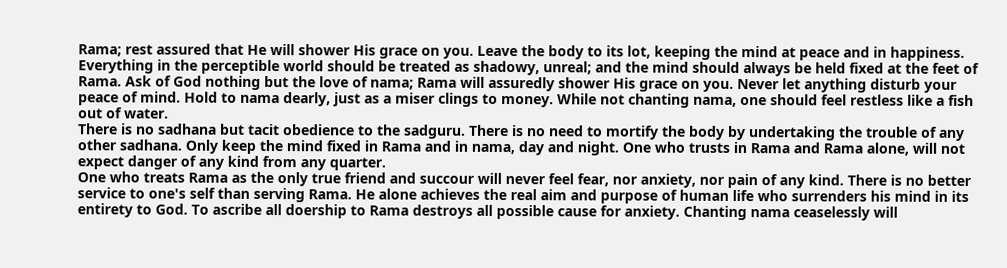Rama; rest assured that He will shower His grace on you. Leave the body to its lot, keeping the mind at peace and in happiness. Everything in the perceptible world should be treated as shadowy, unreal; and the mind should always be held fixed at the feet of Rama. Ask of God nothing but the love of nama; Rama will assuredly shower His grace on you. Never let anything disturb your peace of mind. Hold to nama dearly, just as a miser clings to money. While not chanting nama, one should feel restless like a fish out of water.
There is no sadhana but tacit obedience to the sadguru. There is no need to mortify the body by undertaking the trouble of any other sadhana. Only keep the mind fixed in Rama and in nama, day and night. One who trusts in Rama and Rama alone, will not expect danger of any kind from any quarter.
One who treats Rama as the only true friend and succour will never feel fear, nor anxiety, nor pain of any kind. There is no better service to one's self than serving Rama. He alone achieves the real aim and purpose of human life who surrenders his mind in its entirety to God. To ascribe all doership to Rama destroys all possible cause for anxiety. Chanting nama ceaselessly will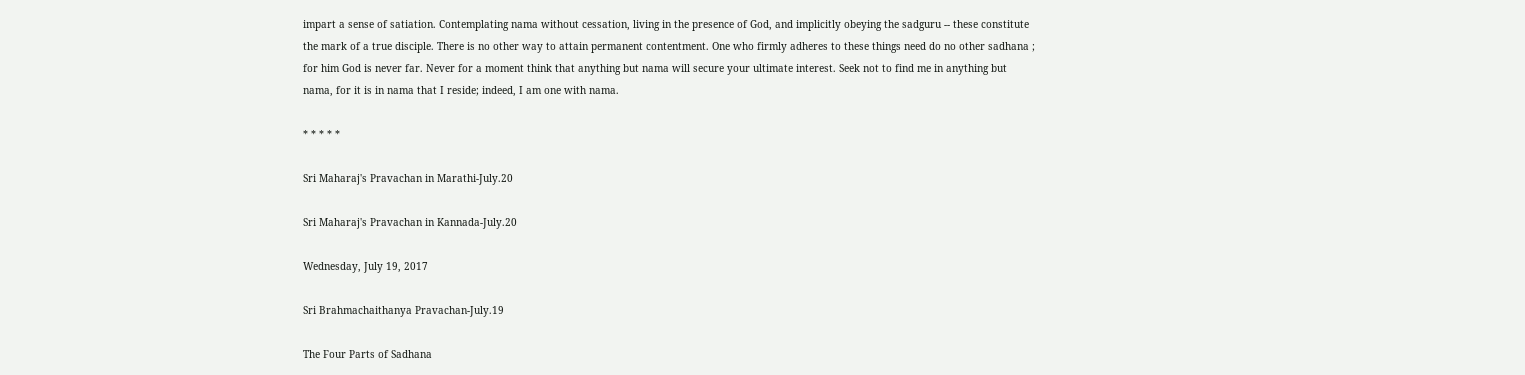impart a sense of satiation. Contemplating nama without cessation, living in the presence of God, and implicitly obeying the sadguru -- these constitute the mark of a true disciple. There is no other way to attain permanent contentment. One who firmly adheres to these things need do no other sadhana ; for him God is never far. Never for a moment think that anything but nama will secure your ultimate interest. Seek not to find me in anything but nama, for it is in nama that I reside; indeed, I am one with nama.

* * * * *

Sri Maharaj's Pravachan in Marathi-July.20

Sri Maharaj's Pravachan in Kannada-July.20

Wednesday, July 19, 2017

Sri Brahmachaithanya Pravachan-July.19

The Four Parts of Sadhana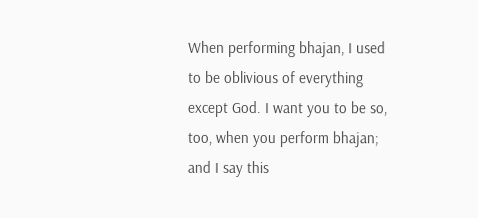When performing bhajan, I used to be oblivious of everything except God. I want you to be so, too, when you perform bhajan; and I say this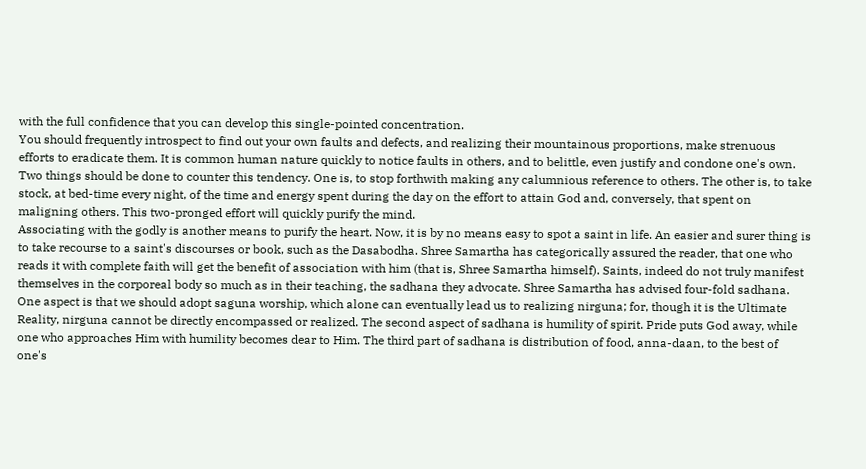with the full confidence that you can develop this single-pointed concentration.
You should frequently introspect to find out your own faults and defects, and realizing their mountainous proportions, make strenuous efforts to eradicate them. It is common human nature quickly to notice faults in others, and to belittle, even justify and condone one's own. Two things should be done to counter this tendency. One is, to stop forthwith making any calumnious reference to others. The other is, to take stock, at bed-time every night, of the time and energy spent during the day on the effort to attain God and, conversely, that spent on maligning others. This two-pronged effort will quickly purify the mind.
Associating with the godly is another means to purify the heart. Now, it is by no means easy to spot a saint in life. An easier and surer thing is to take recourse to a saint's discourses or book, such as the Dasabodha. Shree Samartha has categorically assured the reader, that one who reads it with complete faith will get the benefit of association with him (that is, Shree Samartha himself). Saints, indeed do not truly manifest themselves in the corporeal body so much as in their teaching, the sadhana they advocate. Shree Samartha has advised four-fold sadhana. One aspect is that we should adopt saguna worship, which alone can eventually lead us to realizing nirguna; for, though it is the Ultimate Reality, nirguna cannot be directly encompassed or realized. The second aspect of sadhana is humility of spirit. Pride puts God away, while one who approaches Him with humility becomes dear to Him. The third part of sadhana is distribution of food, anna-daan, to the best of one's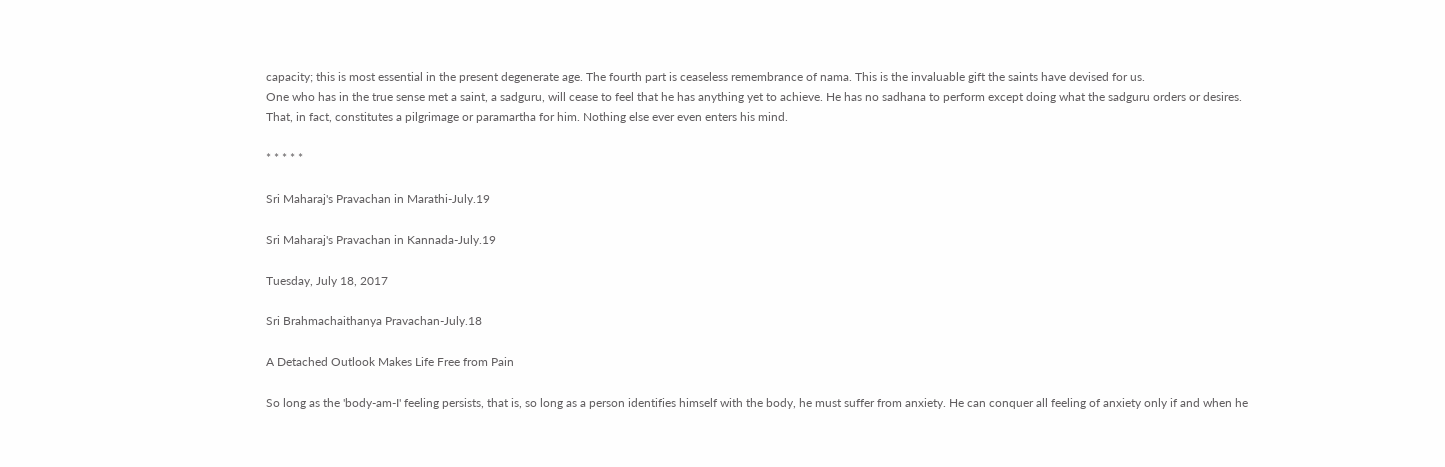capacity; this is most essential in the present degenerate age. The fourth part is ceaseless remembrance of nama. This is the invaluable gift the saints have devised for us.
One who has in the true sense met a saint, a sadguru, will cease to feel that he has anything yet to achieve. He has no sadhana to perform except doing what the sadguru orders or desires. That, in fact, constitutes a pilgrimage or paramartha for him. Nothing else ever even enters his mind.

* * * * *

Sri Maharaj's Pravachan in Marathi-July.19

Sri Maharaj's Pravachan in Kannada-July.19

Tuesday, July 18, 2017

Sri Brahmachaithanya Pravachan-July.18

A Detached Outlook Makes Life Free from Pain

So long as the 'body-am-I' feeling persists, that is, so long as a person identifies himself with the body, he must suffer from anxiety. He can conquer all feeling of anxiety only if and when he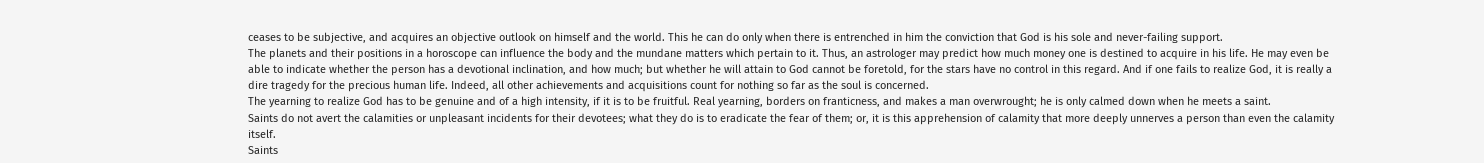ceases to be subjective, and acquires an objective outlook on himself and the world. This he can do only when there is entrenched in him the conviction that God is his sole and never-failing support.
The planets and their positions in a horoscope can influence the body and the mundane matters which pertain to it. Thus, an astrologer may predict how much money one is destined to acquire in his life. He may even be able to indicate whether the person has a devotional inclination, and how much; but whether he will attain to God cannot be foretold, for the stars have no control in this regard. And if one fails to realize God, it is really a dire tragedy for the precious human life. Indeed, all other achievements and acquisitions count for nothing so far as the soul is concerned.
The yearning to realize God has to be genuine and of a high intensity, if it is to be fruitful. Real yearning, borders on franticness, and makes a man overwrought; he is only calmed down when he meets a saint.
Saints do not avert the calamities or unpleasant incidents for their devotees; what they do is to eradicate the fear of them; or, it is this apprehension of calamity that more deeply unnerves a person than even the calamity itself.
Saints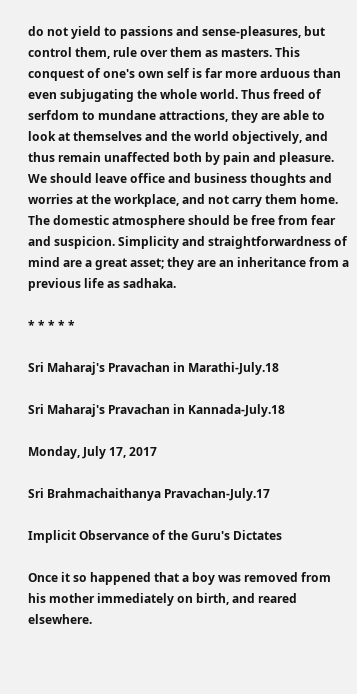do not yield to passions and sense-pleasures, but control them, rule over them as masters. This conquest of one's own self is far more arduous than even subjugating the whole world. Thus freed of serfdom to mundane attractions, they are able to look at themselves and the world objectively, and thus remain unaffected both by pain and pleasure.
We should leave office and business thoughts and worries at the workplace, and not carry them home. The domestic atmosphere should be free from fear and suspicion. Simplicity and straightforwardness of mind are a great asset; they are an inheritance from a previous life as sadhaka.

* * * * *

Sri Maharaj's Pravachan in Marathi-July.18

Sri Maharaj's Pravachan in Kannada-July.18

Monday, July 17, 2017

Sri Brahmachaithanya Pravachan-July.17

Implicit Observance of the Guru's Dictates

Once it so happened that a boy was removed from his mother immediately on birth, and reared elsewhere.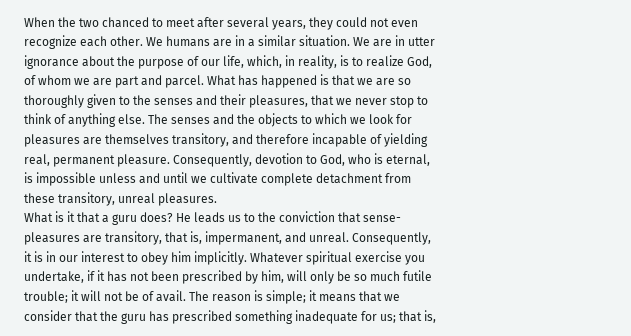When the two chanced to meet after several years, they could not even recognize each other. We humans are in a similar situation. We are in utter ignorance about the purpose of our life, which, in reality, is to realize God, of whom we are part and parcel. What has happened is that we are so thoroughly given to the senses and their pleasures, that we never stop to think of anything else. The senses and the objects to which we look for pleasures are themselves transitory, and therefore incapable of yielding real, permanent pleasure. Consequently, devotion to God, who is eternal, is impossible unless and until we cultivate complete detachment from these transitory, unreal pleasures.
What is it that a guru does? He leads us to the conviction that sense-pleasures are transitory, that is, impermanent, and unreal. Consequently, it is in our interest to obey him implicitly. Whatever spiritual exercise you undertake, if it has not been prescribed by him, will only be so much futile trouble; it will not be of avail. The reason is simple; it means that we consider that the guru has prescribed something inadequate for us; that is,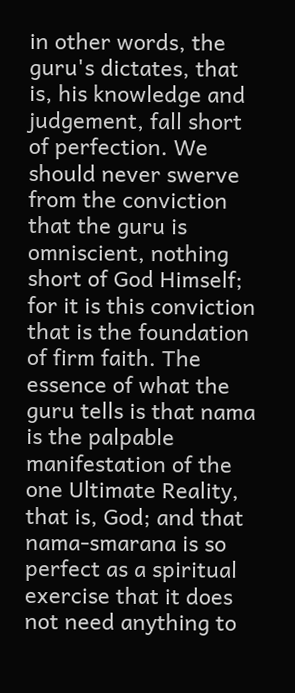in other words, the guru's dictates, that is, his knowledge and judgement, fall short of perfection. We should never swerve from the conviction that the guru is omniscient, nothing short of God Himself; for it is this conviction that is the foundation of firm faith. The essence of what the guru tells is that nama is the palpable manifestation of the one Ultimate Reality, that is, God; and that nama-smarana is so perfect as a spiritual exercise that it does not need anything to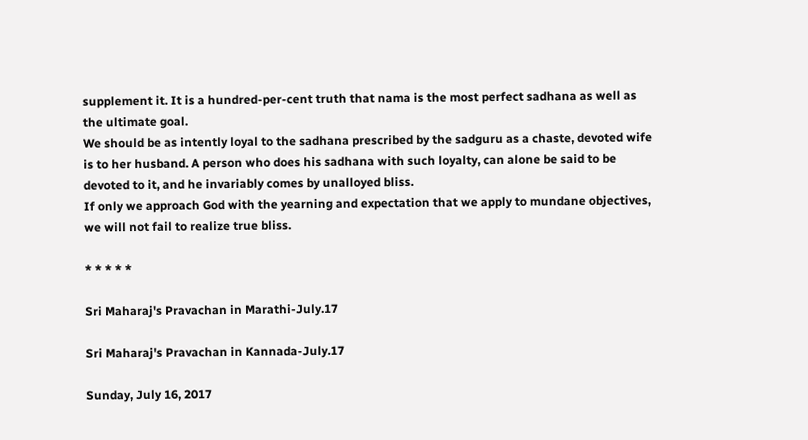supplement it. It is a hundred-per-cent truth that nama is the most perfect sadhana as well as the ultimate goal.
We should be as intently loyal to the sadhana prescribed by the sadguru as a chaste, devoted wife is to her husband. A person who does his sadhana with such loyalty, can alone be said to be devoted to it, and he invariably comes by unalloyed bliss.
If only we approach God with the yearning and expectation that we apply to mundane objectives, we will not fail to realize true bliss.

* * * * *

Sri Maharaj's Pravachan in Marathi-July.17

Sri Maharaj's Pravachan in Kannada-July.17

Sunday, July 16, 2017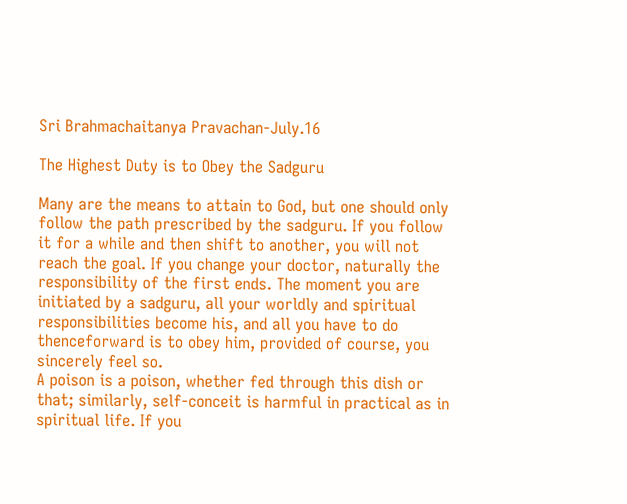Sri Brahmachaitanya Pravachan-July.16

The Highest Duty is to Obey the Sadguru

Many are the means to attain to God, but one should only follow the path prescribed by the sadguru. If you follow it for a while and then shift to another, you will not reach the goal. If you change your doctor, naturally the responsibility of the first ends. The moment you are initiated by a sadguru, all your worldly and spiritual responsibilities become his, and all you have to do thenceforward is to obey him, provided of course, you sincerely feel so.
A poison is a poison, whether fed through this dish or that; similarly, self-conceit is harmful in practical as in spiritual life. If you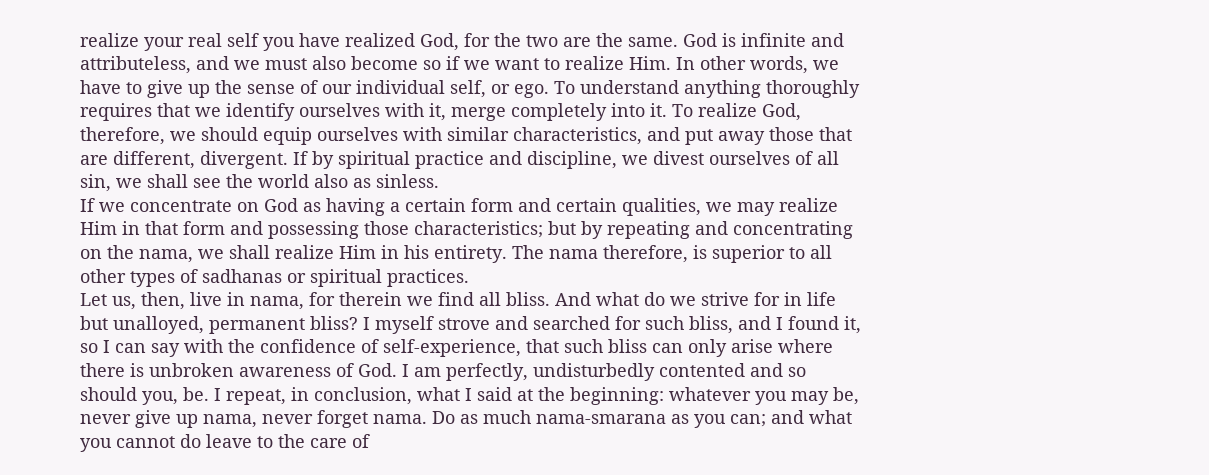realize your real self you have realized God, for the two are the same. God is infinite and attributeless, and we must also become so if we want to realize Him. In other words, we have to give up the sense of our individual self, or ego. To understand anything thoroughly requires that we identify ourselves with it, merge completely into it. To realize God, therefore, we should equip ourselves with similar characteristics, and put away those that are different, divergent. If by spiritual practice and discipline, we divest ourselves of all sin, we shall see the world also as sinless.
If we concentrate on God as having a certain form and certain qualities, we may realize Him in that form and possessing those characteristics; but by repeating and concentrating on the nama, we shall realize Him in his entirety. The nama therefore, is superior to all other types of sadhanas or spiritual practices.
Let us, then, live in nama, for therein we find all bliss. And what do we strive for in life but unalloyed, permanent bliss? I myself strove and searched for such bliss, and I found it, so I can say with the confidence of self-experience, that such bliss can only arise where there is unbroken awareness of God. I am perfectly, undisturbedly contented and so should you, be. I repeat, in conclusion, what I said at the beginning: whatever you may be, never give up nama, never forget nama. Do as much nama-smarana as you can; and what you cannot do leave to the care of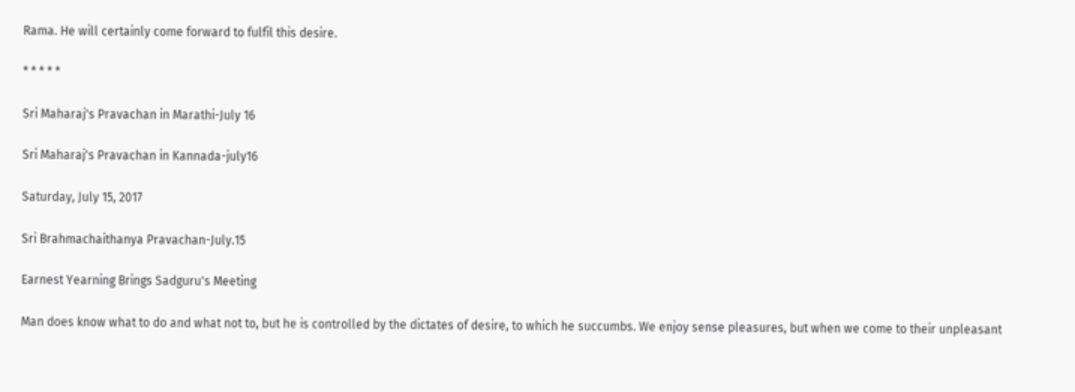Rama. He will certainly come forward to fulfil this desire.

* * * * *

Sri Maharaj's Pravachan in Marathi-July 16

Sri Maharaj's Pravachan in Kannada-july16

Saturday, July 15, 2017

Sri Brahmachaithanya Pravachan-July.15

Earnest Yearning Brings Sadguru's Meeting

Man does know what to do and what not to, but he is controlled by the dictates of desire, to which he succumbs. We enjoy sense pleasures, but when we come to their unpleasant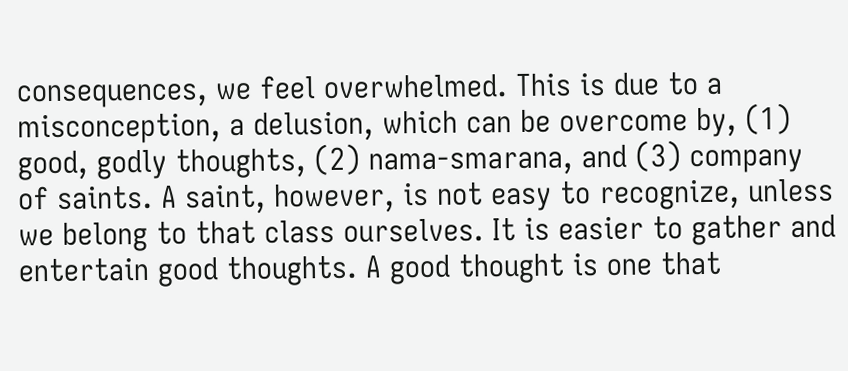consequences, we feel overwhelmed. This is due to a misconception, a delusion, which can be overcome by, (1) good, godly thoughts, (2) nama-smarana, and (3) company of saints. A saint, however, is not easy to recognize, unless we belong to that class ourselves. It is easier to gather and entertain good thoughts. A good thought is one that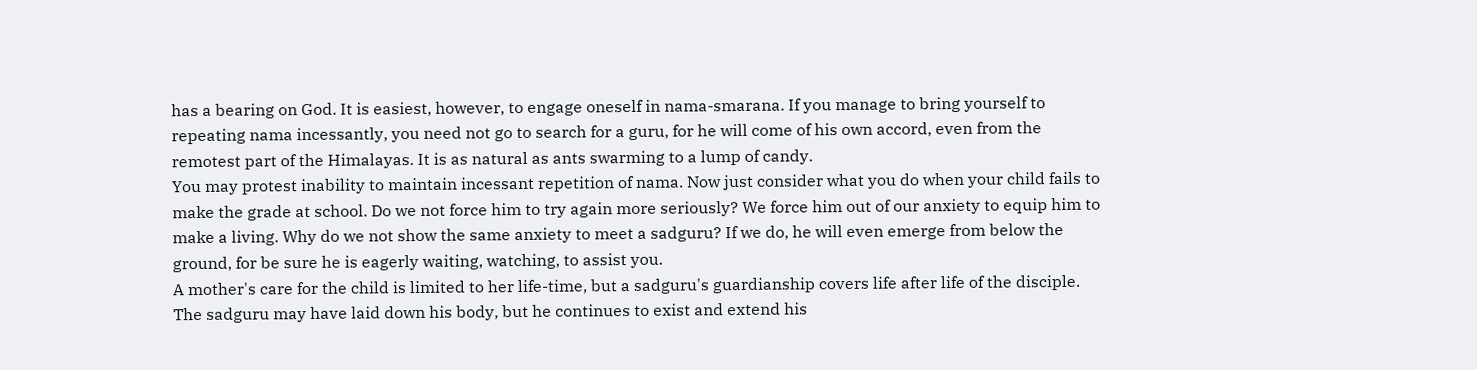has a bearing on God. It is easiest, however, to engage oneself in nama-smarana. If you manage to bring yourself to repeating nama incessantly, you need not go to search for a guru, for he will come of his own accord, even from the remotest part of the Himalayas. It is as natural as ants swarming to a lump of candy.
You may protest inability to maintain incessant repetition of nama. Now just consider what you do when your child fails to make the grade at school. Do we not force him to try again more seriously? We force him out of our anxiety to equip him to make a living. Why do we not show the same anxiety to meet a sadguru? If we do, he will even emerge from below the ground, for be sure he is eagerly waiting, watching, to assist you.
A mother's care for the child is limited to her life-time, but a sadguru's guardianship covers life after life of the disciple. The sadguru may have laid down his body, but he continues to exist and extend his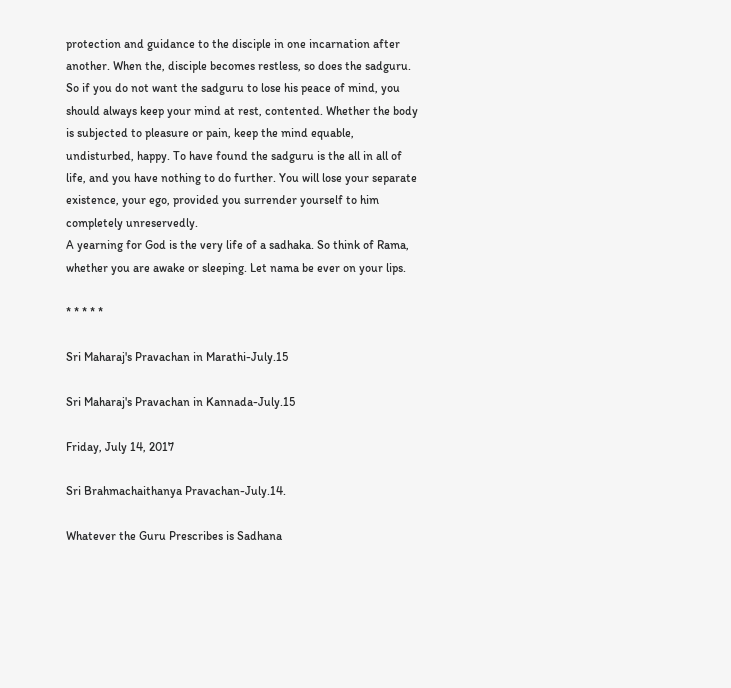protection and guidance to the disciple in one incarnation after another. When the, disciple becomes restless, so does the sadguru. So if you do not want the sadguru to lose his peace of mind, you should always keep your mind at rest, contented. Whether the body is subjected to pleasure or pain, keep the mind equable, undisturbed, happy. To have found the sadguru is the all in all of life, and you have nothing to do further. You will lose your separate existence, your ego, provided you surrender yourself to him completely unreservedly.
A yearning for God is the very life of a sadhaka. So think of Rama, whether you are awake or sleeping. Let nama be ever on your lips.

* * * * *

Sri Maharaj's Pravachan in Marathi-July.15

Sri Maharaj's Pravachan in Kannada-July.15

Friday, July 14, 2017

Sri Brahmachaithanya Pravachan-July.14.

Whatever the Guru Prescribes is Sadhana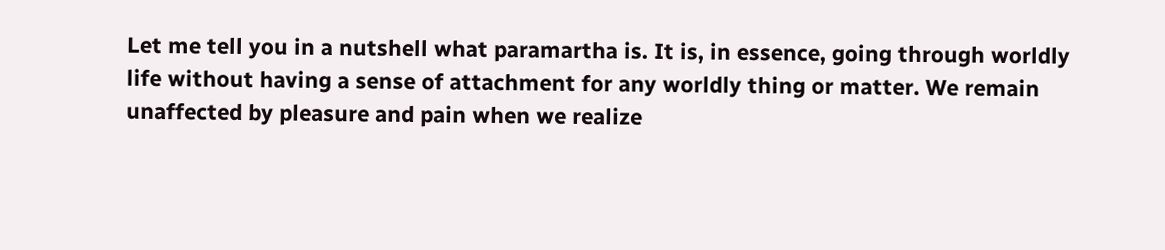Let me tell you in a nutshell what paramartha is. It is, in essence, going through worldly life without having a sense of attachment for any worldly thing or matter. We remain unaffected by pleasure and pain when we realize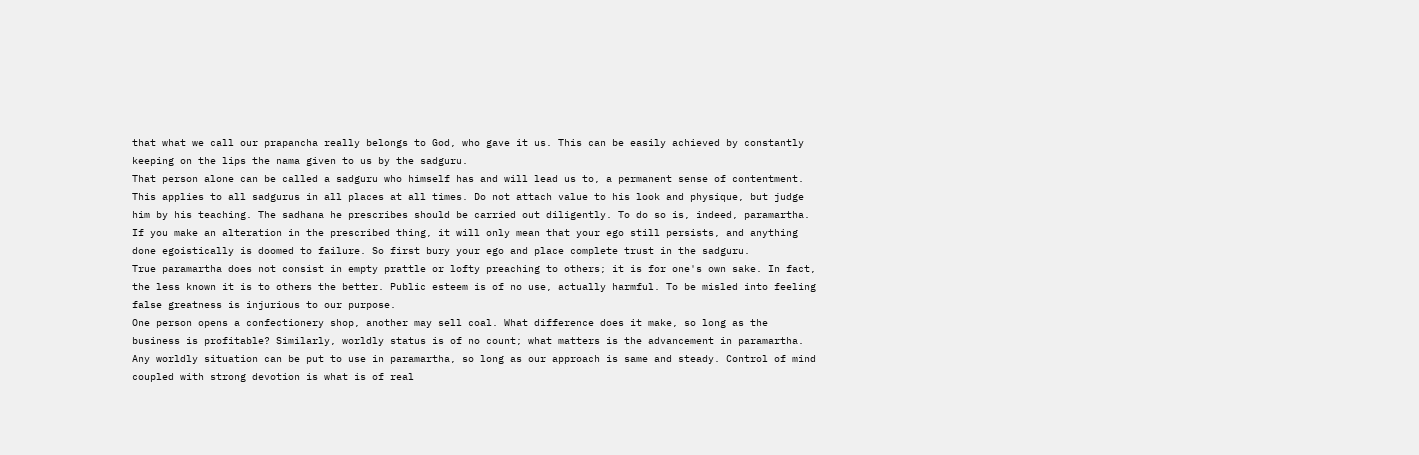that what we call our prapancha really belongs to God, who gave it us. This can be easily achieved by constantly keeping on the lips the nama given to us by the sadguru.
That person alone can be called a sadguru who himself has and will lead us to, a permanent sense of contentment. This applies to all sadgurus in all places at all times. Do not attach value to his look and physique, but judge him by his teaching. The sadhana he prescribes should be carried out diligently. To do so is, indeed, paramartha. If you make an alteration in the prescribed thing, it will only mean that your ego still persists, and anything done egoistically is doomed to failure. So first bury your ego and place complete trust in the sadguru.
True paramartha does not consist in empty prattle or lofty preaching to others; it is for one's own sake. In fact, the less known it is to others the better. Public esteem is of no use, actually harmful. To be misled into feeling false greatness is injurious to our purpose.
One person opens a confectionery shop, another may sell coal. What difference does it make, so long as the business is profitable? Similarly, worldly status is of no count; what matters is the advancement in paramartha.
Any worldly situation can be put to use in paramartha, so long as our approach is same and steady. Control of mind coupled with strong devotion is what is of real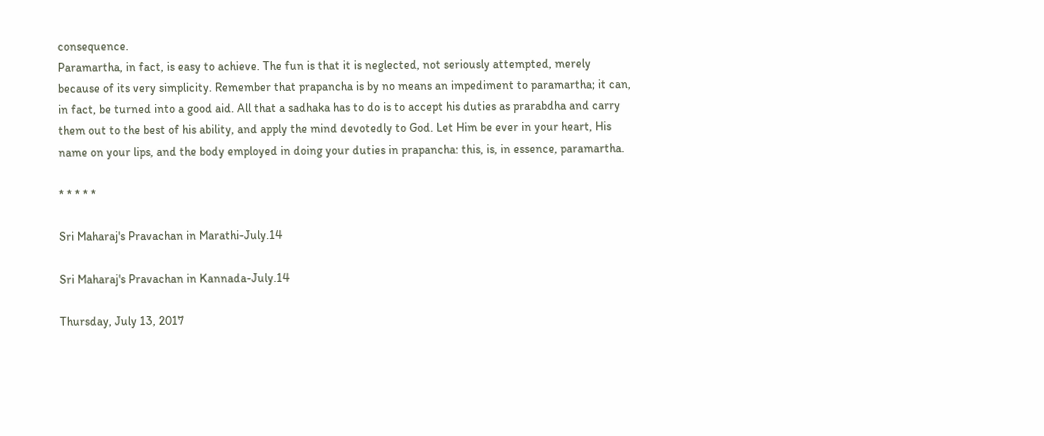consequence.
Paramartha, in fact, is easy to achieve. The fun is that it is neglected, not seriously attempted, merely because of its very simplicity. Remember that prapancha is by no means an impediment to paramartha; it can, in fact, be turned into a good aid. All that a sadhaka has to do is to accept his duties as prarabdha and carry them out to the best of his ability, and apply the mind devotedly to God. Let Him be ever in your heart, His name on your lips, and the body employed in doing your duties in prapancha: this, is, in essence, paramartha.

* * * * *

Sri Maharaj's Pravachan in Marathi-July.14

Sri Maharaj's Pravachan in Kannada-July.14

Thursday, July 13, 2017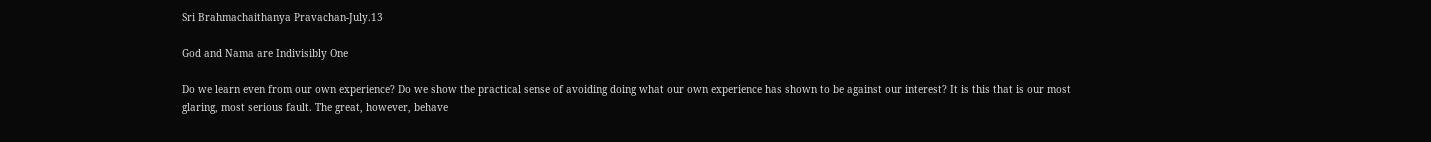Sri Brahmachaithanya Pravachan-July.13

God and Nama are Indivisibly One

Do we learn even from our own experience? Do we show the practical sense of avoiding doing what our own experience has shown to be against our interest? It is this that is our most glaring, most serious fault. The great, however, behave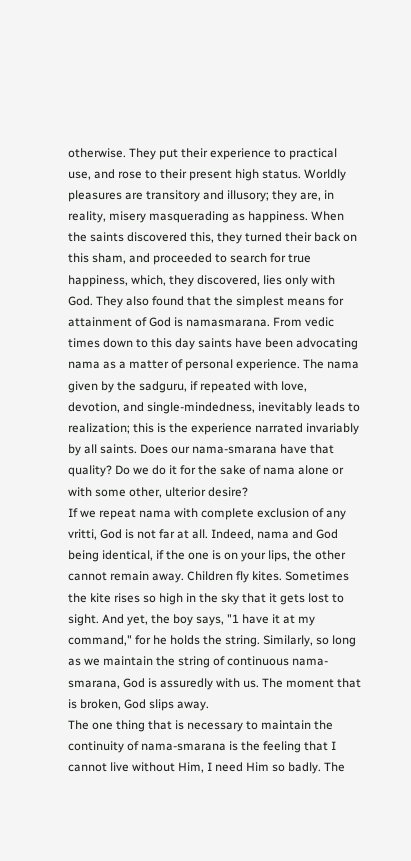otherwise. They put their experience to practical use, and rose to their present high status. Worldly pleasures are transitory and illusory; they are, in reality, misery masquerading as happiness. When the saints discovered this, they turned their back on this sham, and proceeded to search for true happiness, which, they discovered, lies only with God. They also found that the simplest means for attainment of God is namasmarana. From vedic times down to this day saints have been advocating nama as a matter of personal experience. The nama given by the sadguru, if repeated with love, devotion, and single-mindedness, inevitably leads to realization; this is the experience narrated invariably by all saints. Does our nama-smarana have that quality? Do we do it for the sake of nama alone or with some other, ulterior desire?
If we repeat nama with complete exclusion of any vritti, God is not far at all. Indeed, nama and God being identical, if the one is on your lips, the other cannot remain away. Children fly kites. Sometimes the kite rises so high in the sky that it gets lost to sight. And yet, the boy says, "1 have it at my command," for he holds the string. Similarly, so long as we maintain the string of continuous nama-smarana, God is assuredly with us. The moment that is broken, God slips away.
The one thing that is necessary to maintain the continuity of nama-smarana is the feeling that I cannot live without Him, I need Him so badly. The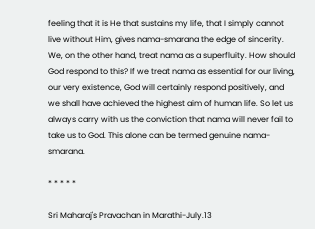feeling that it is He that sustains my life, that I simply cannot live without Him, gives nama-smarana the edge of sincerity. We, on the other hand, treat nama as a superfluity. How should God respond to this? If we treat nama as essential for our living, our very existence, God will certainly respond positively, and we shall have achieved the highest aim of human life. So let us always carry with us the conviction that nama will never fail to take us to God. This alone can be termed genuine nama-smarana.

* * * * *

Sri Maharaj's Pravachan in Marathi-July.13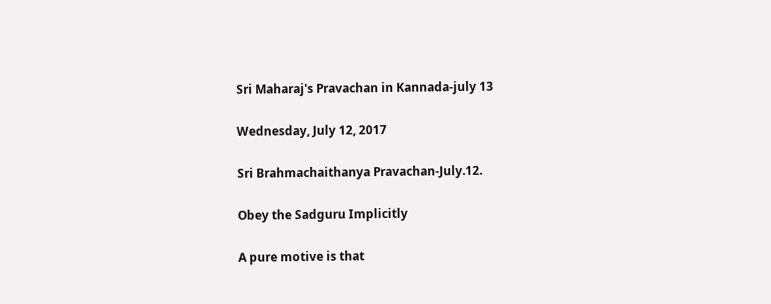Sri Maharaj's Pravachan in Kannada-july 13

Wednesday, July 12, 2017

Sri Brahmachaithanya Pravachan-July.12.

Obey the Sadguru Implicitly

A pure motive is that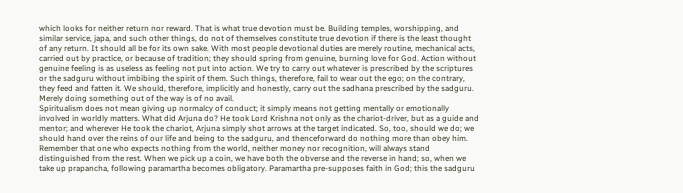which looks for neither return nor reward. That is what true devotion must be. Building temples, worshipping, and similar service, japa, and such other things, do not of themselves constitute true devotion if there is the least thought of any return. It should all be for its own sake. With most people devotional duties are merely routine, mechanical acts, carried out by practice, or because of tradition; they should spring from genuine, burning love for God. Action without genuine feeling is as useless as feeling not put into action. We try to carry out whatever is prescribed by the scriptures or the sadguru without imbibing the spirit of them. Such things, therefore, fail to wear out the ego; on the contrary, they feed and fatten it. We should, therefore, implicitly and honestly, carry out the sadhana prescribed by the sadguru. Merely doing something out of the way is of no avail.
Spiritualism does not mean giving up normalcy of conduct; it simply means not getting mentally or emotionally involved in worldly matters. What did Arjuna do? He took Lord Krishna not only as the chariot-driver, but as a guide and mentor; and wherever He took the chariot, Arjuna simply shot arrows at the target indicated. So, too, should we do; we should hand over the reins of our life and being to the sadguru, and thenceforward do nothing more than obey him.
Remember that one who expects nothing from the world, neither money nor recognition, will always stand distinguished from the rest. When we pick up a coin, we have both the obverse and the reverse in hand; so, when we take up prapancha, following paramartha becomes obligatory. Paramartha pre-supposes faith in God; this the sadguru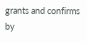grants and confirms by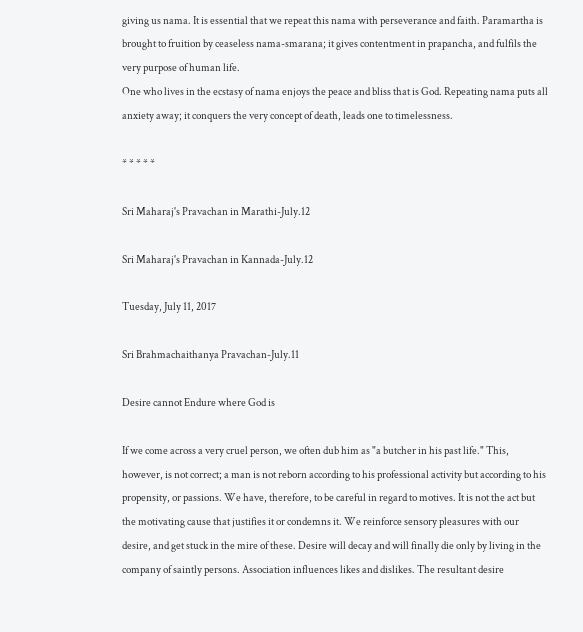giving us nama. It is essential that we repeat this nama with perseverance and faith. Paramartha is brought to fruition by ceaseless nama-smarana; it gives contentment in prapancha, and fulfils the very purpose of human life.
One who lives in the ecstasy of nama enjoys the peace and bliss that is God. Repeating nama puts all anxiety away; it conquers the very concept of death, leads one to timelessness.

* * * * *

Sri Maharaj's Pravachan in Marathi-July.12

Sri Maharaj's Pravachan in Kannada-July.12

Tuesday, July 11, 2017

Sri Brahmachaithanya Pravachan-July.11

Desire cannot Endure where God is

If we come across a very cruel person, we often dub him as "a butcher in his past life." This, however, is not correct; a man is not reborn according to his professional activity but according to his propensity, or passions. We have, therefore, to be careful in regard to motives. It is not the act but the motivating cause that justifies it or condemns it. We reinforce sensory pleasures with our desire, and get stuck in the mire of these. Desire will decay and will finally die only by living in the company of saintly persons. Association influences likes and dislikes. The resultant desire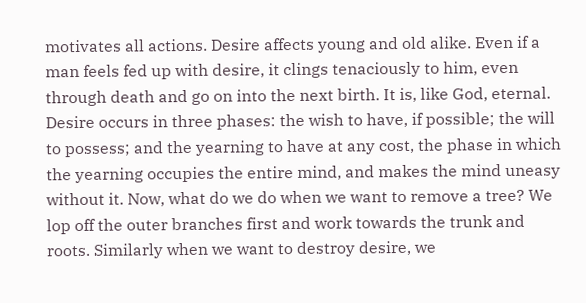motivates all actions. Desire affects young and old alike. Even if a man feels fed up with desire, it clings tenaciously to him, even through death and go on into the next birth. It is, like God, eternal.
Desire occurs in three phases: the wish to have, if possible; the will to possess; and the yearning to have at any cost, the phase in which the yearning occupies the entire mind, and makes the mind uneasy without it. Now, what do we do when we want to remove a tree? We lop off the outer branches first and work towards the trunk and roots. Similarly when we want to destroy desire, we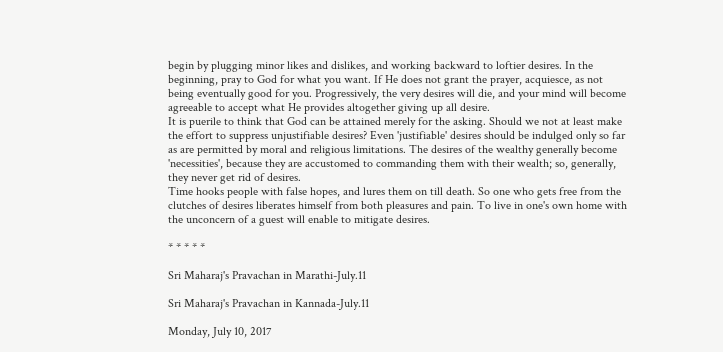begin by plugging minor likes and dislikes, and working backward to loftier desires. In the beginning, pray to God for what you want. If He does not grant the prayer, acquiesce, as not being eventually good for you. Progressively, the very desires will die, and your mind will become agreeable to accept what He provides altogether giving up all desire.
It is puerile to think that God can be attained merely for the asking. Should we not at least make the effort to suppress unjustifiable desires? Even 'justifiable' desires should be indulged only so far as are permitted by moral and religious limitations. The desires of the wealthy generally become 'necessities', because they are accustomed to commanding them with their wealth; so, generally, they never get rid of desires.
Time hooks people with false hopes, and lures them on till death. So one who gets free from the clutches of desires liberates himself from both pleasures and pain. To live in one's own home with the unconcern of a guest will enable to mitigate desires.

* * * * *

Sri Maharaj's Pravachan in Marathi-July.11

Sri Maharaj's Pravachan in Kannada-July.11

Monday, July 10, 2017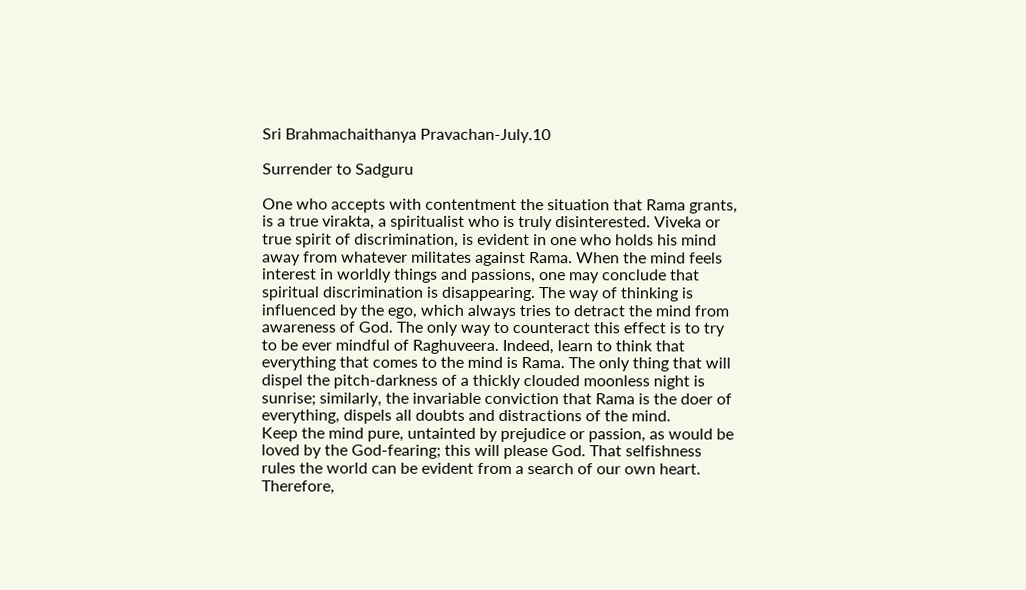Sri Brahmachaithanya Pravachan-July.10

Surrender to Sadguru

One who accepts with contentment the situation that Rama grants, is a true virakta, a spiritualist who is truly disinterested. Viveka or true spirit of discrimination, is evident in one who holds his mind away from whatever militates against Rama. When the mind feels interest in worldly things and passions, one may conclude that spiritual discrimination is disappearing. The way of thinking is influenced by the ego, which always tries to detract the mind from awareness of God. The only way to counteract this effect is to try to be ever mindful of Raghuveera. Indeed, learn to think that everything that comes to the mind is Rama. The only thing that will dispel the pitch-darkness of a thickly clouded moonless night is sunrise; similarly, the invariable conviction that Rama is the doer of everything, dispels all doubts and distractions of the mind.
Keep the mind pure, untainted by prejudice or passion, as would be loved by the God-fearing; this will please God. That selfishness rules the world can be evident from a search of our own heart. Therefore,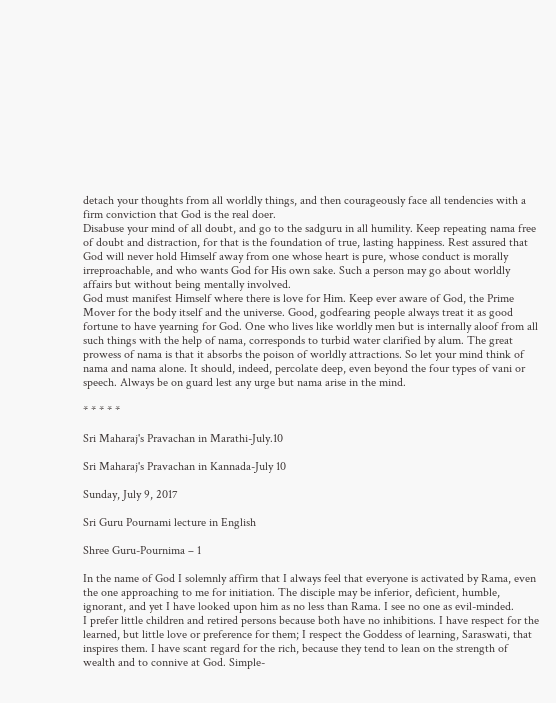detach your thoughts from all worldly things, and then courageously face all tendencies with a firm conviction that God is the real doer.
Disabuse your mind of all doubt, and go to the sadguru in all humility. Keep repeating nama free of doubt and distraction, for that is the foundation of true, lasting happiness. Rest assured that God will never hold Himself away from one whose heart is pure, whose conduct is morally irreproachable, and who wants God for His own sake. Such a person may go about worldly affairs but without being mentally involved.
God must manifest Himself where there is love for Him. Keep ever aware of God, the Prime Mover for the body itself and the universe. Good, godfearing people always treat it as good fortune to have yearning for God. One who lives like worldly men but is internally aloof from all such things with the help of nama, corresponds to turbid water clarified by alum. The great prowess of nama is that it absorbs the poison of worldly attractions. So let your mind think of nama and nama alone. It should, indeed, percolate deep, even beyond the four types of vani or speech. Always be on guard lest any urge but nama arise in the mind.

* * * * *

Sri Maharaj's Pravachan in Marathi-July.10

Sri Maharaj's Pravachan in Kannada-July 10

Sunday, July 9, 2017

Sri Guru Pournami lecture in English

Shree Guru-Pournima – 1

In the name of God I solemnly affirm that I always feel that everyone is activated by Rama, even the one approaching to me for initiation. The disciple may be inferior, deficient, humble, ignorant, and yet I have looked upon him as no less than Rama. I see no one as evil-minded.
I prefer little children and retired persons because both have no inhibitions. I have respect for the learned, but little love or preference for them; I respect the Goddess of learning, Saraswati, that inspires them. I have scant regard for the rich, because they tend to lean on the strength of wealth and to connive at God. Simple-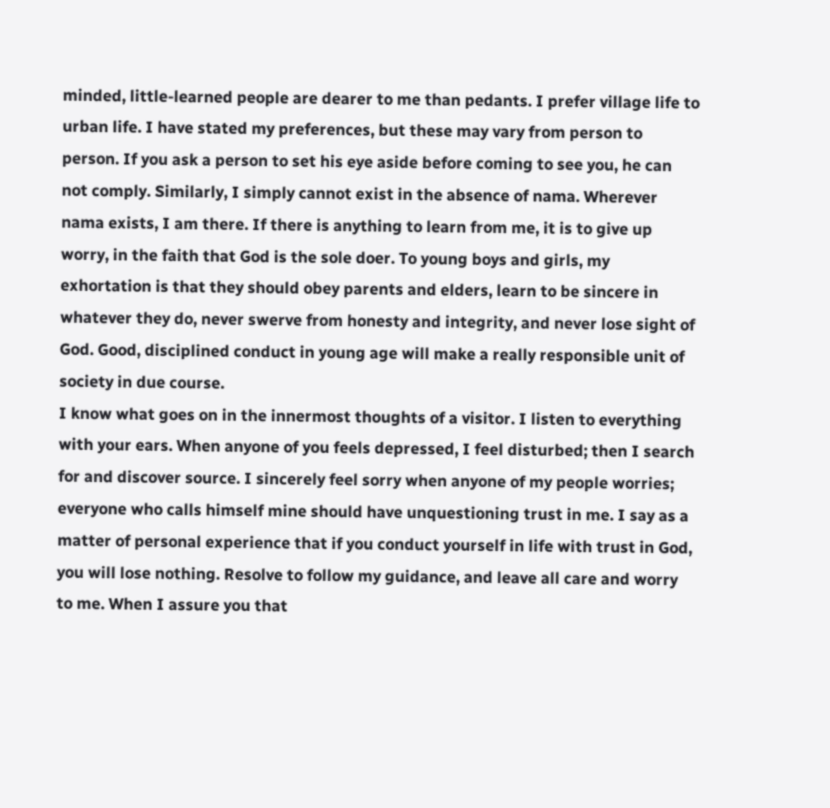minded, little-learned people are dearer to me than pedants. I prefer village life to urban life. I have stated my preferences, but these may vary from person to person. If you ask a person to set his eye aside before coming to see you, he can not comply. Similarly, I simply cannot exist in the absence of nama. Wherever nama exists, I am there. If there is anything to learn from me, it is to give up worry, in the faith that God is the sole doer. To young boys and girls, my exhortation is that they should obey parents and elders, learn to be sincere in whatever they do, never swerve from honesty and integrity, and never lose sight of God. Good, disciplined conduct in young age will make a really responsible unit of society in due course.
I know what goes on in the innermost thoughts of a visitor. I listen to everything with your ears. When anyone of you feels depressed, I feel disturbed; then I search for and discover source. I sincerely feel sorry when anyone of my people worries; everyone who calls himself mine should have unquestioning trust in me. I say as a matter of personal experience that if you conduct yourself in life with trust in God, you will lose nothing. Resolve to follow my guidance, and leave all care and worry to me. When I assure you that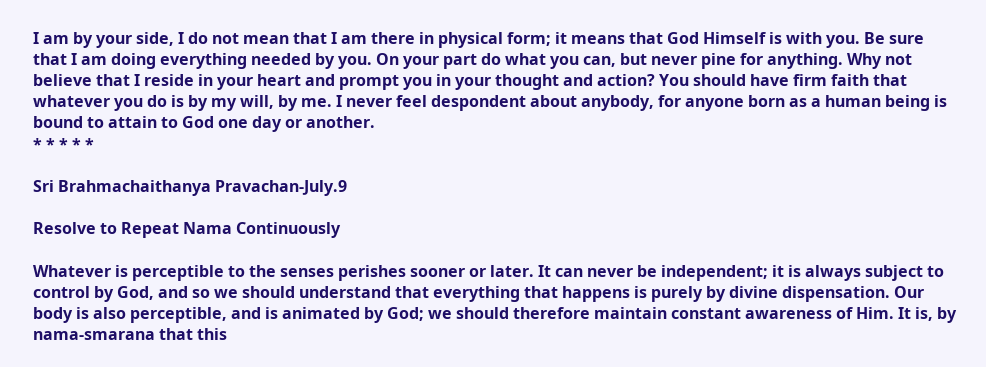I am by your side, I do not mean that I am there in physical form; it means that God Himself is with you. Be sure that I am doing everything needed by you. On your part do what you can, but never pine for anything. Why not believe that I reside in your heart and prompt you in your thought and action? You should have firm faith that whatever you do is by my will, by me. I never feel despondent about anybody, for anyone born as a human being is bound to attain to God one day or another.
* * * * *

Sri Brahmachaithanya Pravachan-July.9

Resolve to Repeat Nama Continuously

Whatever is perceptible to the senses perishes sooner or later. It can never be independent; it is always subject to control by God, and so we should understand that everything that happens is purely by divine dispensation. Our body is also perceptible, and is animated by God; we should therefore maintain constant awareness of Him. It is, by nama-smarana that this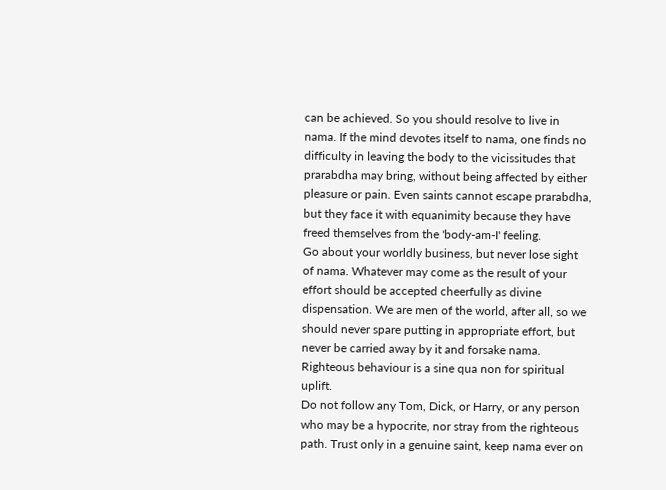can be achieved. So you should resolve to live in nama. If the mind devotes itself to nama, one finds no difficulty in leaving the body to the vicissitudes that prarabdha may bring, without being affected by either pleasure or pain. Even saints cannot escape prarabdha, but they face it with equanimity because they have freed themselves from the 'body-am-I' feeling.
Go about your worldly business, but never lose sight of nama. Whatever may come as the result of your effort should be accepted cheerfully as divine dispensation. We are men of the world, after all, so we should never spare putting in appropriate effort, but never be carried away by it and forsake nama. Righteous behaviour is a sine qua non for spiritual uplift.
Do not follow any Tom, Dick, or Harry, or any person who may be a hypocrite, nor stray from the righteous path. Trust only in a genuine saint, keep nama ever on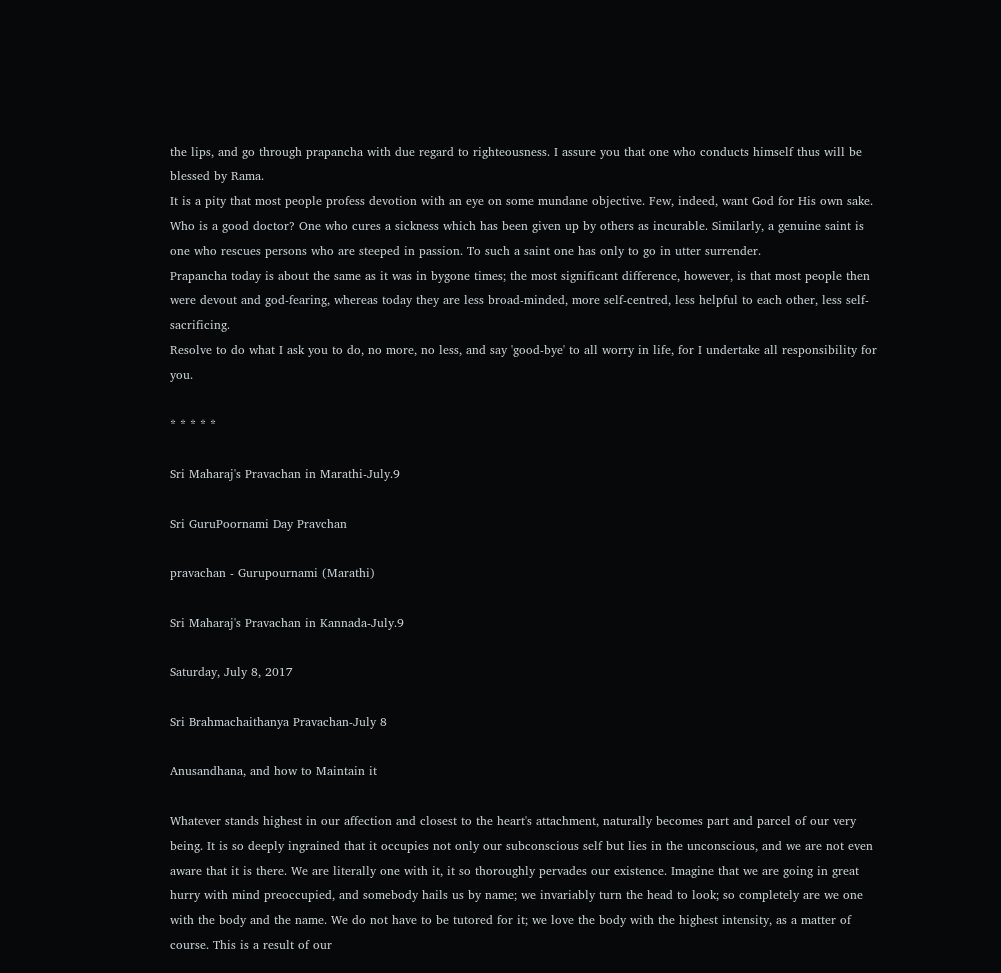the lips, and go through prapancha with due regard to righteousness. I assure you that one who conducts himself thus will be blessed by Rama.
It is a pity that most people profess devotion with an eye on some mundane objective. Few, indeed, want God for His own sake.
Who is a good doctor? One who cures a sickness which has been given up by others as incurable. Similarly, a genuine saint is one who rescues persons who are steeped in passion. To such a saint one has only to go in utter surrender.
Prapancha today is about the same as it was in bygone times; the most significant difference, however, is that most people then were devout and god-fearing, whereas today they are less broad-minded, more self-centred, less helpful to each other, less self-sacrificing.
Resolve to do what I ask you to do, no more, no less, and say 'good-bye' to all worry in life, for I undertake all responsibility for you.

* * * * *

Sri Maharaj's Pravachan in Marathi-July.9

Sri GuruPoornami Day Pravchan

pravachan - Gurupournami (Marathi)

Sri Maharaj's Pravachan in Kannada-July.9

Saturday, July 8, 2017

Sri Brahmachaithanya Pravachan-July 8

Anusandhana, and how to Maintain it

Whatever stands highest in our affection and closest to the heart's attachment, naturally becomes part and parcel of our very being. It is so deeply ingrained that it occupies not only our subconscious self but lies in the unconscious, and we are not even aware that it is there. We are literally one with it, it so thoroughly pervades our existence. Imagine that we are going in great hurry with mind preoccupied, and somebody hails us by name; we invariably turn the head to look; so completely are we one with the body and the name. We do not have to be tutored for it; we love the body with the highest intensity, as a matter of course. This is a result of our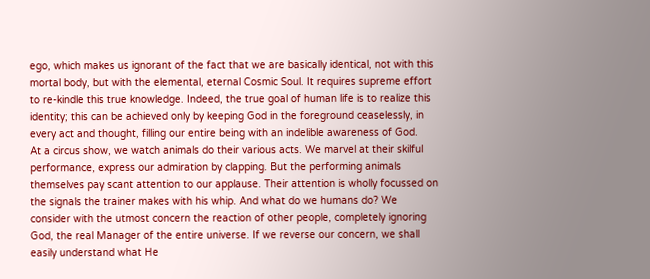ego, which makes us ignorant of the fact that we are basically identical, not with this mortal body, but with the elemental, eternal Cosmic Soul. It requires supreme effort to re-kindle this true knowledge. Indeed, the true goal of human life is to realize this identity; this can be achieved only by keeping God in the foreground ceaselessly, in every act and thought, filling our entire being with an indelible awareness of God.
At a circus show, we watch animals do their various acts. We marvel at their skilful performance, express our admiration by clapping. But the performing animals themselves pay scant attention to our applause. Their attention is wholly focussed on the signals the trainer makes with his whip. And what do we humans do? We consider with the utmost concern the reaction of other people, completely ignoring God, the real Manager of the entire universe. If we reverse our concern, we shall easily understand what He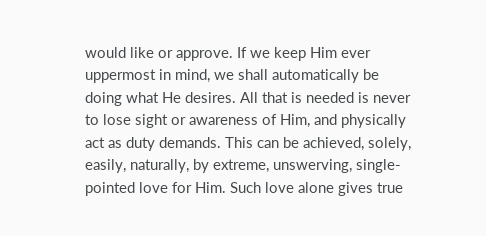would like or approve. If we keep Him ever uppermost in mind, we shall automatically be doing what He desires. All that is needed is never to lose sight or awareness of Him, and physically act as duty demands. This can be achieved, solely, easily, naturally, by extreme, unswerving, single-pointed love for Him. Such love alone gives true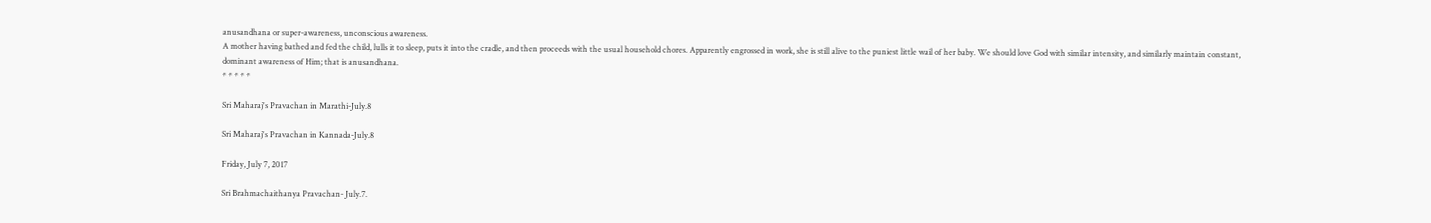anusandhana or super-awareness, unconscious awareness.
A mother having bathed and fed the child, lulls it to sleep, puts it into the cradle, and then proceeds with the usual household chores. Apparently engrossed in work, she is still alive to the puniest little wail of her baby. We should love God with similar intensity, and similarly maintain constant, dominant awareness of Him; that is anusandhana.
* * * * *

Sri Maharaj's Pravachan in Marathi-July.8

Sri Maharaj's Pravachan in Kannada-July.8

Friday, July 7, 2017

Sri Brahmachaithanya Pravachan- July.7.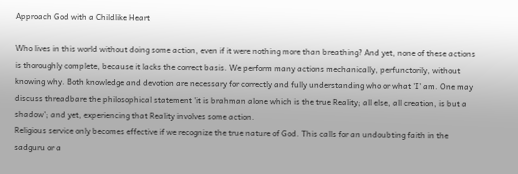Approach God with a Childlike Heart

Who lives in this world without doing some action, even if it were nothing more than breathing? And yet, none of these actions is thoroughly complete, because it lacks the correct basis. We perform many actions mechanically, perfunctorily, without knowing why. Both knowledge and devotion are necessary for correctly and fully understanding who or what 'I' am. One may discuss threadbare the philosophical statement 'it is brahman alone which is the true Reality; all else, all creation, is but a shadow'; and yet, experiencing that Reality involves some action.
Religious service only becomes effective if we recognize the true nature of God. This calls for an undoubting faith in the sadguru or a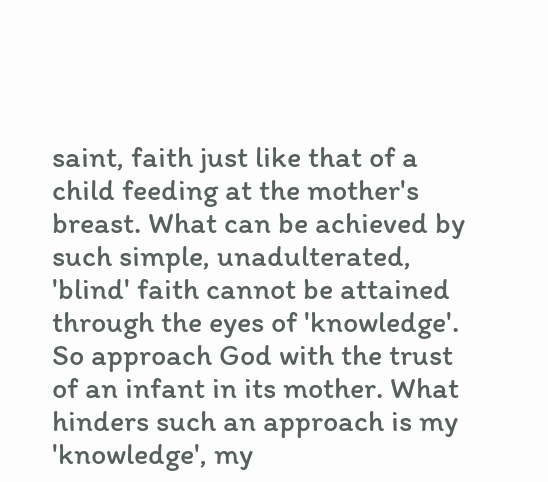saint, faith just like that of a child feeding at the mother's breast. What can be achieved by such simple, unadulterated, 'blind' faith cannot be attained through the eyes of 'knowledge'. So approach God with the trust of an infant in its mother. What hinders such an approach is my 'knowledge', my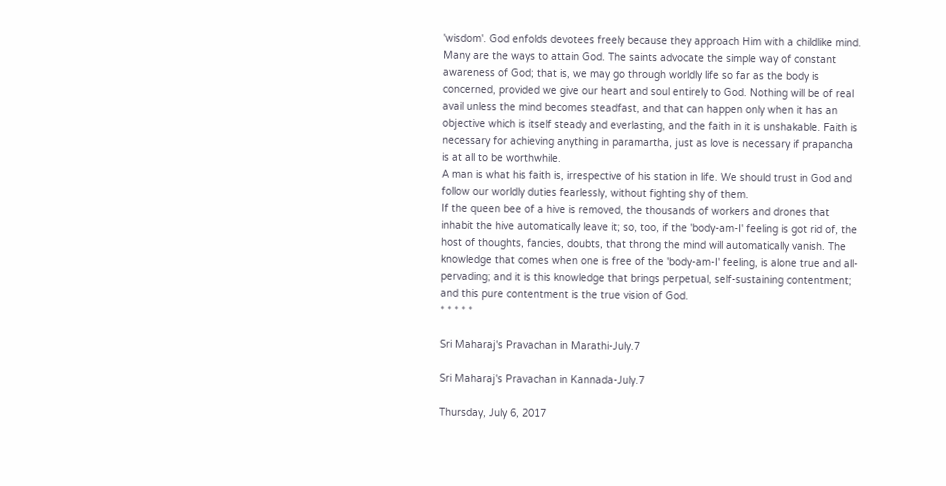'wisdom'. God enfolds devotees freely because they approach Him with a childlike mind.
Many are the ways to attain God. The saints advocate the simple way of constant awareness of God; that is, we may go through worldly life so far as the body is concerned, provided we give our heart and soul entirely to God. Nothing will be of real avail unless the mind becomes steadfast, and that can happen only when it has an objective which is itself steady and everlasting, and the faith in it is unshakable. Faith is necessary for achieving anything in paramartha, just as love is necessary if prapancha is at all to be worthwhile.
A man is what his faith is, irrespective of his station in life. We should trust in God and follow our worldly duties fearlessly, without fighting shy of them.
If the queen bee of a hive is removed, the thousands of workers and drones that inhabit the hive automatically leave it; so, too, if the 'body-am-I' feeling is got rid of, the host of thoughts, fancies, doubts, that throng the mind will automatically vanish. The knowledge that comes when one is free of the 'body-am-I' feeling, is alone true and all-pervading; and it is this knowledge that brings perpetual, self-sustaining contentment; and this pure contentment is the true vision of God.
* * * * *

Sri Maharaj's Pravachan in Marathi-July.7

Sri Maharaj's Pravachan in Kannada-July.7

Thursday, July 6, 2017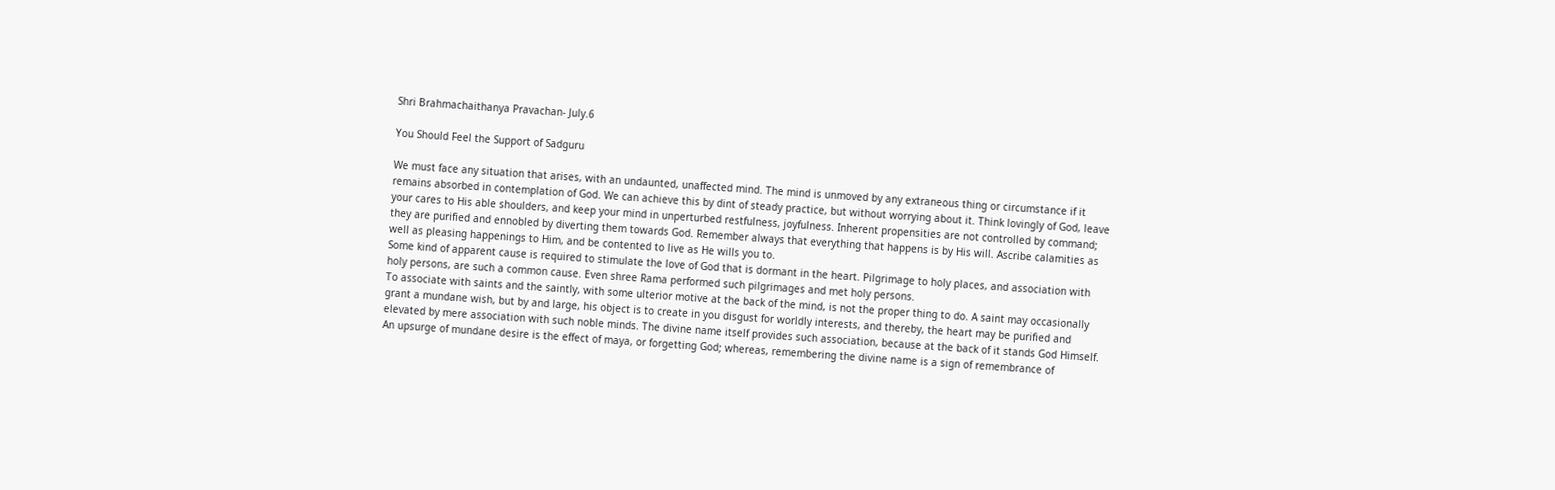Shri Brahmachaithanya Pravachan- July.6

You Should Feel the Support of Sadguru

We must face any situation that arises, with an undaunted, unaffected mind. The mind is unmoved by any extraneous thing or circumstance if it remains absorbed in contemplation of God. We can achieve this by dint of steady practice, but without worrying about it. Think lovingly of God, leave your cares to His able shoulders, and keep your mind in unperturbed restfulness, joyfulness. Inherent propensities are not controlled by command; they are purified and ennobled by diverting them towards God. Remember always that everything that happens is by His will. Ascribe calamities as well as pleasing happenings to Him, and be contented to live as He wills you to.
Some kind of apparent cause is required to stimulate the love of God that is dormant in the heart. Pilgrimage to holy places, and association with holy persons, are such a common cause. Even shree Rama performed such pilgrimages and met holy persons.
To associate with saints and the saintly, with some ulterior motive at the back of the mind, is not the proper thing to do. A saint may occasionally grant a mundane wish, but by and large, his object is to create in you disgust for worldly interests, and thereby, the heart may be purified and elevated by mere association with such noble minds. The divine name itself provides such association, because at the back of it stands God Himself. An upsurge of mundane desire is the effect of maya, or forgetting God; whereas, remembering the divine name is a sign of remembrance of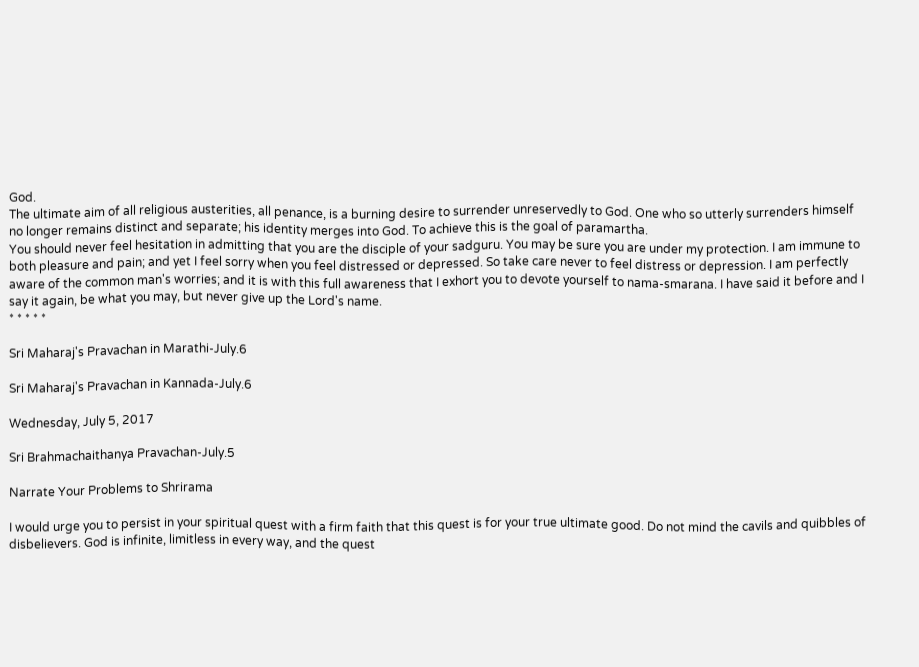God.
The ultimate aim of all religious austerities, all penance, is a burning desire to surrender unreservedly to God. One who so utterly surrenders himself no longer remains distinct and separate; his identity merges into God. To achieve this is the goal of paramartha.
You should never feel hesitation in admitting that you are the disciple of your sadguru. You may be sure you are under my protection. I am immune to both pleasure and pain; and yet I feel sorry when you feel distressed or depressed. So take care never to feel distress or depression. I am perfectly aware of the common man's worries; and it is with this full awareness that I exhort you to devote yourself to nama-smarana. I have said it before and I say it again, be what you may, but never give up the Lord's name.
* * * * *

Sri Maharaj's Pravachan in Marathi-July.6

Sri Maharaj's Pravachan in Kannada-July.6

Wednesday, July 5, 2017

Sri Brahmachaithanya Pravachan-July.5

Narrate Your Problems to Shrirama

I would urge you to persist in your spiritual quest with a firm faith that this quest is for your true ultimate good. Do not mind the cavils and quibbles of disbelievers. God is infinite, limitless in every way, and the quest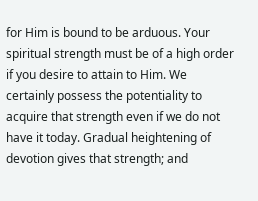for Him is bound to be arduous. Your spiritual strength must be of a high order if you desire to attain to Him. We certainly possess the potentiality to acquire that strength even if we do not have it today. Gradual heightening of devotion gives that strength; and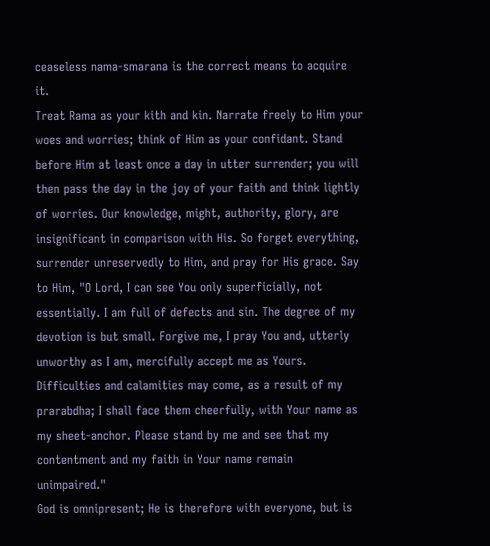ceaseless nama-smarana is the correct means to acquire it.
Treat Rama as your kith and kin. Narrate freely to Him your woes and worries; think of Him as your confidant. Stand before Him at least once a day in utter surrender; you will then pass the day in the joy of your faith and think lightly of worries. Our knowledge, might, authority, glory, are insignificant in comparison with His. So forget everything, surrender unreservedly to Him, and pray for His grace. Say to Him, "O Lord, I can see You only superficially, not essentially. I am full of defects and sin. The degree of my devotion is but small. Forgive me, I pray You and, utterly unworthy as I am, mercifully accept me as Yours. Difficulties and calamities may come, as a result of my prarabdha; I shall face them cheerfully, with Your name as my sheet-anchor. Please stand by me and see that my contentment and my faith in Your name remain unimpaired."
God is omnipresent; He is therefore with everyone, but is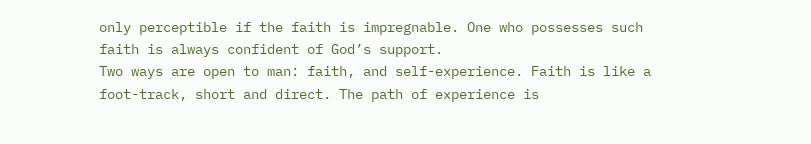only perceptible if the faith is impregnable. One who possesses such faith is always confident of God’s support.
Two ways are open to man: faith, and self-experience. Faith is like a foot-track, short and direct. The path of experience is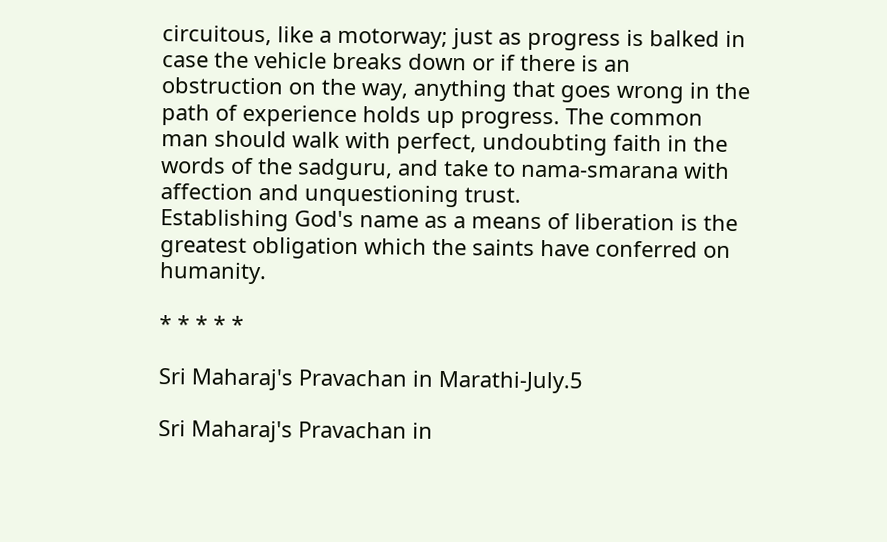circuitous, like a motorway; just as progress is balked in case the vehicle breaks down or if there is an obstruction on the way, anything that goes wrong in the path of experience holds up progress. The common man should walk with perfect, undoubting faith in the words of the sadguru, and take to nama-smarana with affection and unquestioning trust.
Establishing God's name as a means of liberation is the greatest obligation which the saints have conferred on humanity.

* * * * *

Sri Maharaj's Pravachan in Marathi-July.5

Sri Maharaj's Pravachan in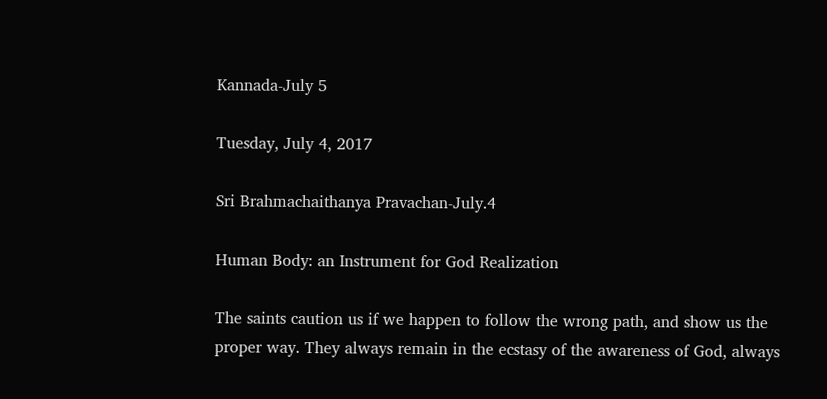Kannada-July 5

Tuesday, July 4, 2017

Sri Brahmachaithanya Pravachan-July.4

Human Body: an Instrument for God Realization

The saints caution us if we happen to follow the wrong path, and show us the proper way. They always remain in the ecstasy of the awareness of God, always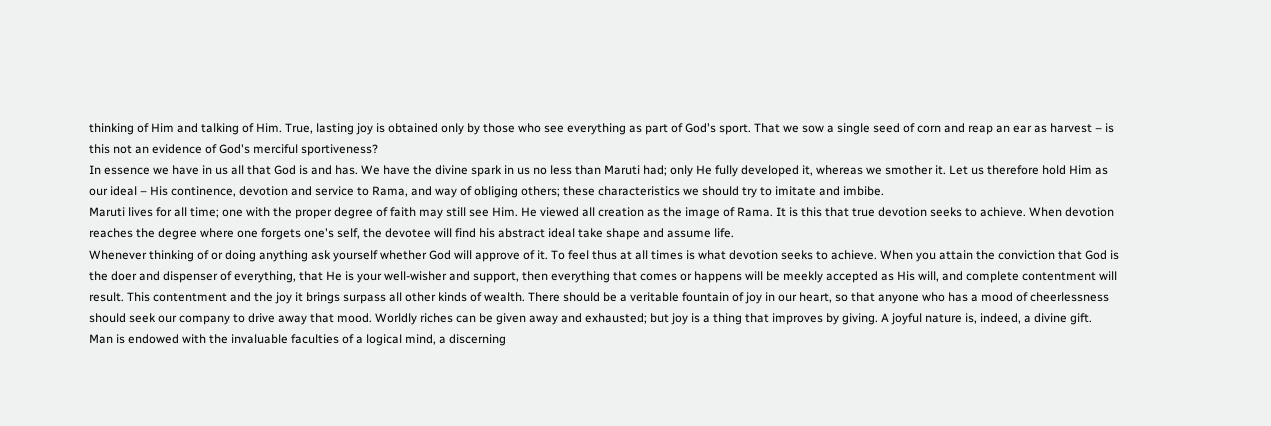thinking of Him and talking of Him. True, lasting joy is obtained only by those who see everything as part of God's sport. That we sow a single seed of corn and reap an ear as harvest – is this not an evidence of God's merciful sportiveness?
In essence we have in us all that God is and has. We have the divine spark in us no less than Maruti had; only He fully developed it, whereas we smother it. Let us therefore hold Him as our ideal – His continence, devotion and service to Rama, and way of obliging others; these characteristics we should try to imitate and imbibe.
Maruti lives for all time; one with the proper degree of faith may still see Him. He viewed all creation as the image of Rama. It is this that true devotion seeks to achieve. When devotion reaches the degree where one forgets one's self, the devotee will find his abstract ideal take shape and assume life.
Whenever thinking of or doing anything ask yourself whether God will approve of it. To feel thus at all times is what devotion seeks to achieve. When you attain the conviction that God is the doer and dispenser of everything, that He is your well-wisher and support, then everything that comes or happens will be meekly accepted as His will, and complete contentment will result. This contentment and the joy it brings surpass all other kinds of wealth. There should be a veritable fountain of joy in our heart, so that anyone who has a mood of cheerlessness should seek our company to drive away that mood. Worldly riches can be given away and exhausted; but joy is a thing that improves by giving. A joyful nature is, indeed, a divine gift.
Man is endowed with the invaluable faculties of a logical mind, a discerning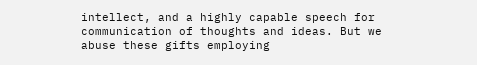intellect, and a highly capable speech for communication of thoughts and ideas. But we abuse these gifts employing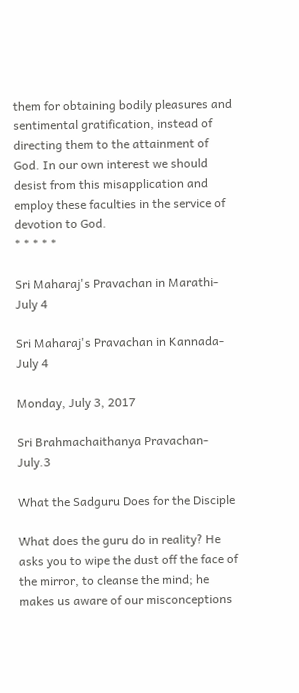them for obtaining bodily pleasures and sentimental gratification, instead of directing them to the attainment of God. In our own interest we should desist from this misapplication and employ these faculties in the service of devotion to God.
* * * * *

Sri Maharaj's Pravachan in Marathi-July 4

Sri Maharaj's Pravachan in Kannada-July 4

Monday, July 3, 2017

Sri Brahmachaithanya Pravachan-July.3

What the Sadguru Does for the Disciple

What does the guru do in reality? He asks you to wipe the dust off the face of the mirror, to cleanse the mind; he makes us aware of our misconceptions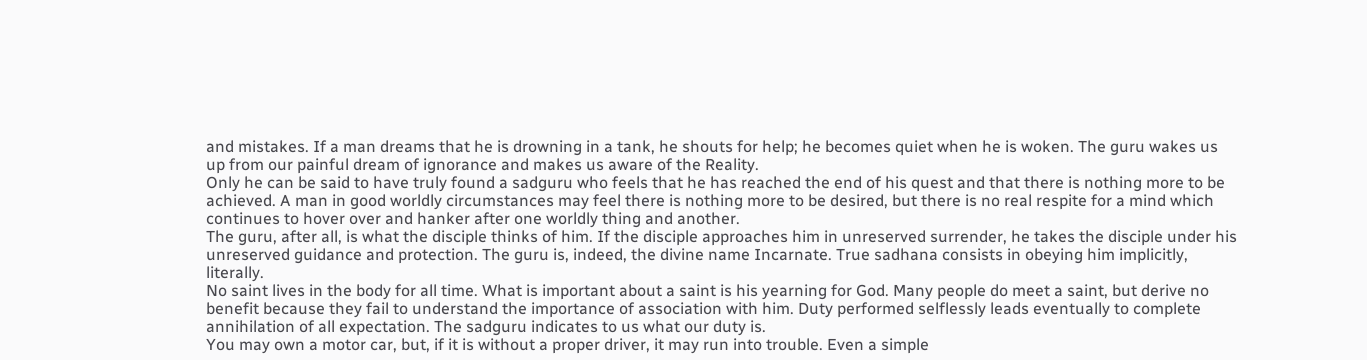and mistakes. If a man dreams that he is drowning in a tank, he shouts for help; he becomes quiet when he is woken. The guru wakes us up from our painful dream of ignorance and makes us aware of the Reality.
Only he can be said to have truly found a sadguru who feels that he has reached the end of his quest and that there is nothing more to be achieved. A man in good worldly circumstances may feel there is nothing more to be desired, but there is no real respite for a mind which continues to hover over and hanker after one worldly thing and another.
The guru, after all, is what the disciple thinks of him. If the disciple approaches him in unreserved surrender, he takes the disciple under his unreserved guidance and protection. The guru is, indeed, the divine name Incarnate. True sadhana consists in obeying him implicitly, literally.
No saint lives in the body for all time. What is important about a saint is his yearning for God. Many people do meet a saint, but derive no benefit because they fail to understand the importance of association with him. Duty performed selflessly leads eventually to complete annihilation of all expectation. The sadguru indicates to us what our duty is.
You may own a motor car, but, if it is without a proper driver, it may run into trouble. Even a simple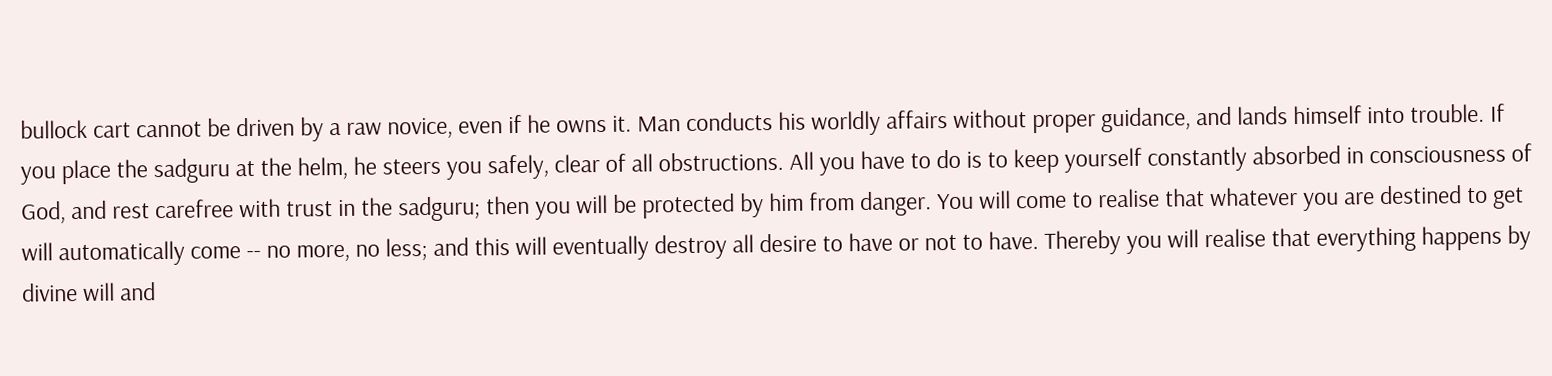bullock cart cannot be driven by a raw novice, even if he owns it. Man conducts his worldly affairs without proper guidance, and lands himself into trouble. If you place the sadguru at the helm, he steers you safely, clear of all obstructions. All you have to do is to keep yourself constantly absorbed in consciousness of God, and rest carefree with trust in the sadguru; then you will be protected by him from danger. You will come to realise that whatever you are destined to get will automatically come -- no more, no less; and this will eventually destroy all desire to have or not to have. Thereby you will realise that everything happens by divine will and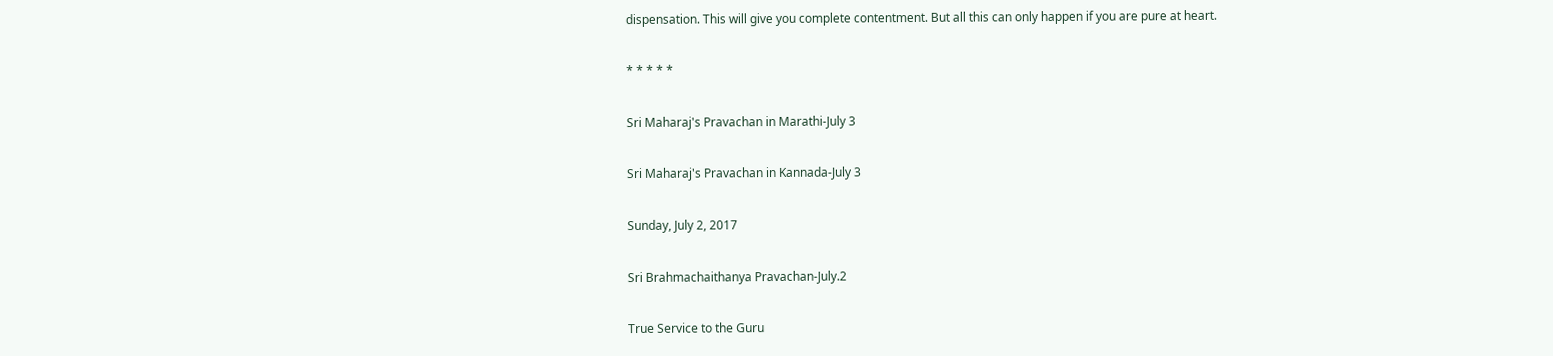dispensation. This will give you complete contentment. But all this can only happen if you are pure at heart.

* * * * *

Sri Maharaj's Pravachan in Marathi-July 3

Sri Maharaj's Pravachan in Kannada-July 3

Sunday, July 2, 2017

Sri Brahmachaithanya Pravachan-July.2

True Service to the Guru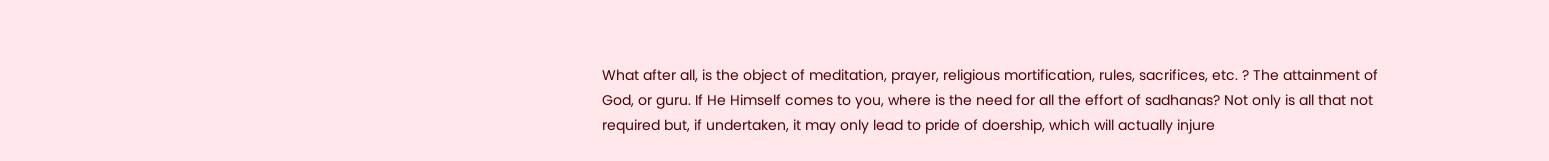What after all, is the object of meditation, prayer, religious mortification, rules, sacrifices, etc. ? The attainment of God, or guru. If He Himself comes to you, where is the need for all the effort of sadhanas? Not only is all that not required but, if undertaken, it may only lead to pride of doership, which will actually injure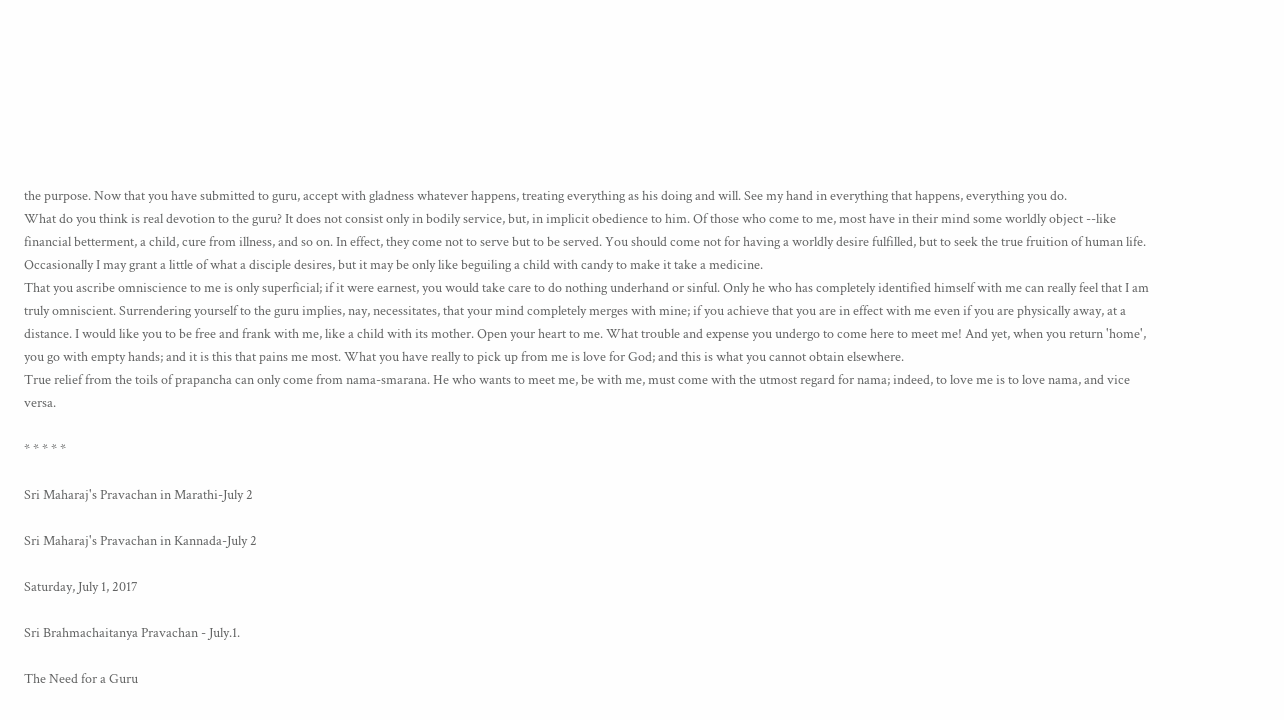the purpose. Now that you have submitted to guru, accept with gladness whatever happens, treating everything as his doing and will. See my hand in everything that happens, everything you do.
What do you think is real devotion to the guru? It does not consist only in bodily service, but, in implicit obedience to him. Of those who come to me, most have in their mind some worldly object --like financial betterment, a child, cure from illness, and so on. In effect, they come not to serve but to be served. You should come not for having a worldly desire fulfilled, but to seek the true fruition of human life. Occasionally I may grant a little of what a disciple desires, but it may be only like beguiling a child with candy to make it take a medicine.
That you ascribe omniscience to me is only superficial; if it were earnest, you would take care to do nothing underhand or sinful. Only he who has completely identified himself with me can really feel that I am truly omniscient. Surrendering yourself to the guru implies, nay, necessitates, that your mind completely merges with mine; if you achieve that you are in effect with me even if you are physically away, at a distance. I would like you to be free and frank with me, like a child with its mother. Open your heart to me. What trouble and expense you undergo to come here to meet me! And yet, when you return 'home', you go with empty hands; and it is this that pains me most. What you have really to pick up from me is love for God; and this is what you cannot obtain elsewhere.
True relief from the toils of prapancha can only come from nama-smarana. He who wants to meet me, be with me, must come with the utmost regard for nama; indeed, to love me is to love nama, and vice versa.

* * * * *

Sri Maharaj's Pravachan in Marathi-July 2

Sri Maharaj's Pravachan in Kannada-July 2

Saturday, July 1, 2017

Sri Brahmachaitanya Pravachan - July.1.

The Need for a Guru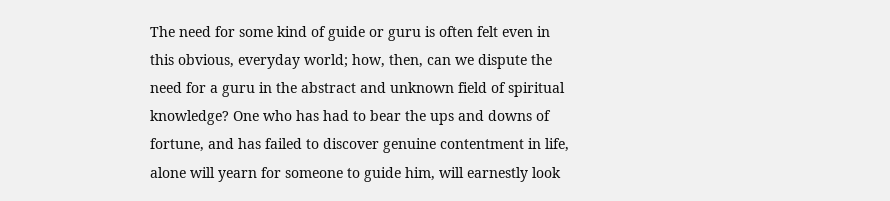The need for some kind of guide or guru is often felt even in this obvious, everyday world; how, then, can we dispute the need for a guru in the abstract and unknown field of spiritual knowledge? One who has had to bear the ups and downs of fortune, and has failed to discover genuine contentment in life, alone will yearn for someone to guide him, will earnestly look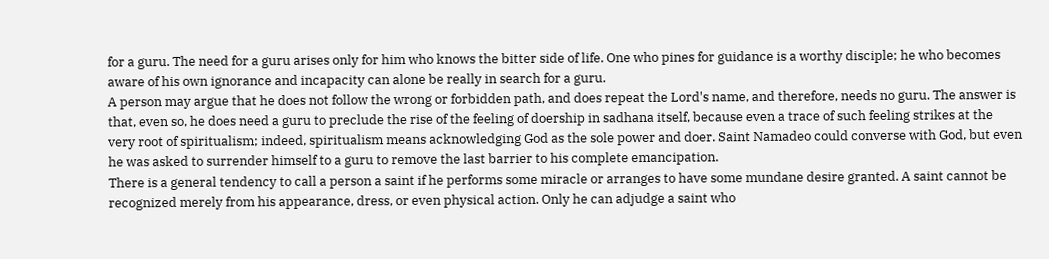for a guru. The need for a guru arises only for him who knows the bitter side of life. One who pines for guidance is a worthy disciple; he who becomes aware of his own ignorance and incapacity can alone be really in search for a guru.
A person may argue that he does not follow the wrong or forbidden path, and does repeat the Lord's name, and therefore, needs no guru. The answer is that, even so, he does need a guru to preclude the rise of the feeling of doership in sadhana itself, because even a trace of such feeling strikes at the very root of spiritualism; indeed, spiritualism means acknowledging God as the sole power and doer. Saint Namadeo could converse with God, but even he was asked to surrender himself to a guru to remove the last barrier to his complete emancipation.
There is a general tendency to call a person a saint if he performs some miracle or arranges to have some mundane desire granted. A saint cannot be recognized merely from his appearance, dress, or even physical action. Only he can adjudge a saint who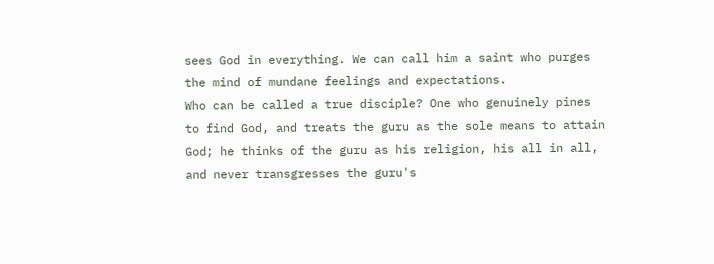sees God in everything. We can call him a saint who purges the mind of mundane feelings and expectations.
Who can be called a true disciple? One who genuinely pines to find God, and treats the guru as the sole means to attain God; he thinks of the guru as his religion, his all in all, and never transgresses the guru's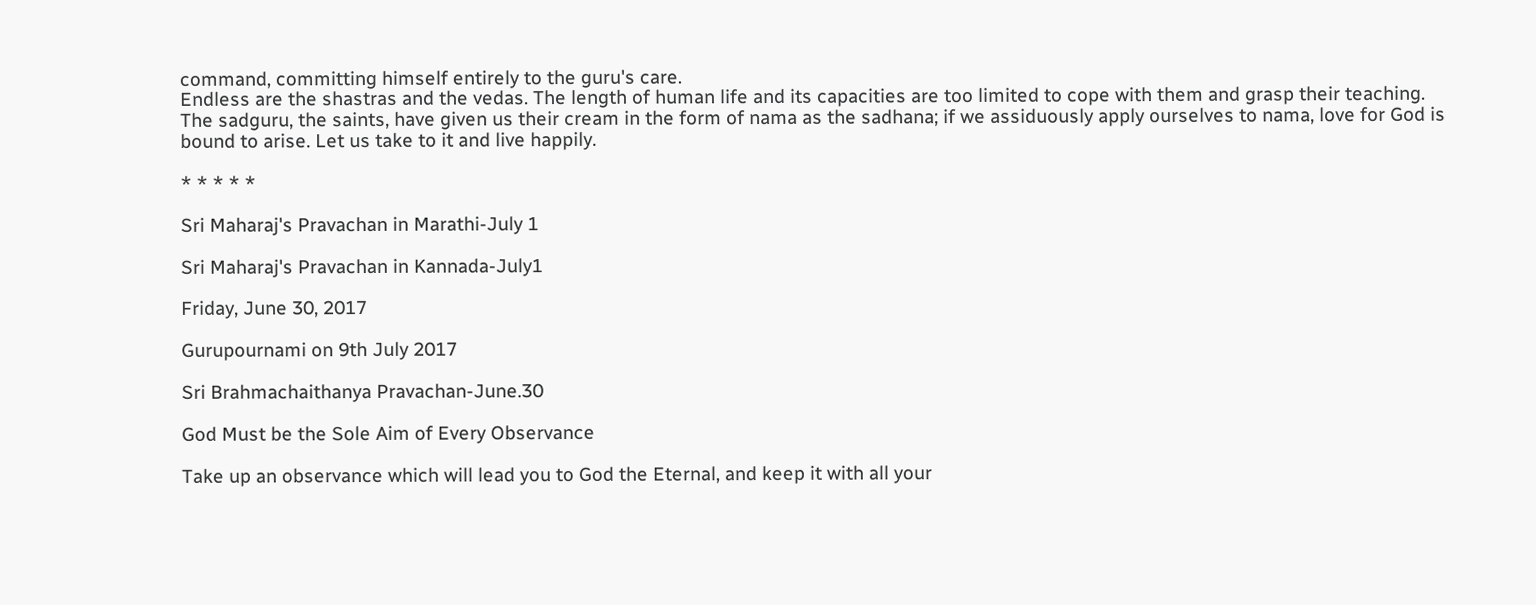command, committing himself entirely to the guru's care.
Endless are the shastras and the vedas. The length of human life and its capacities are too limited to cope with them and grasp their teaching. The sadguru, the saints, have given us their cream in the form of nama as the sadhana; if we assiduously apply ourselves to nama, love for God is bound to arise. Let us take to it and live happily.

* * * * *

Sri Maharaj's Pravachan in Marathi-July 1

Sri Maharaj's Pravachan in Kannada-July1

Friday, June 30, 2017

Gurupournami on 9th July 2017

Sri Brahmachaithanya Pravachan-June.30

God Must be the Sole Aim of Every Observance

Take up an observance which will lead you to God the Eternal, and keep it with all your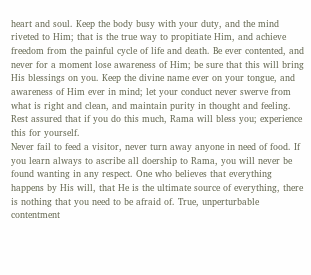heart and soul. Keep the body busy with your duty, and the mind riveted to Him; that is the true way to propitiate Him, and achieve freedom from the painful cycle of life and death. Be ever contented, and never for a moment lose awareness of Him; be sure that this will bring His blessings on you. Keep the divine name ever on your tongue, and awareness of Him ever in mind; let your conduct never swerve from what is right and clean, and maintain purity in thought and feeling. Rest assured that if you do this much, Rama will bless you; experience this for yourself.
Never fail to feed a visitor, never turn away anyone in need of food. If you learn always to ascribe all doership to Rama, you will never be found wanting in any respect. One who believes that everything happens by His will, that He is the ultimate source of everything, there is nothing that you need to be afraid of. True, unperturbable contentment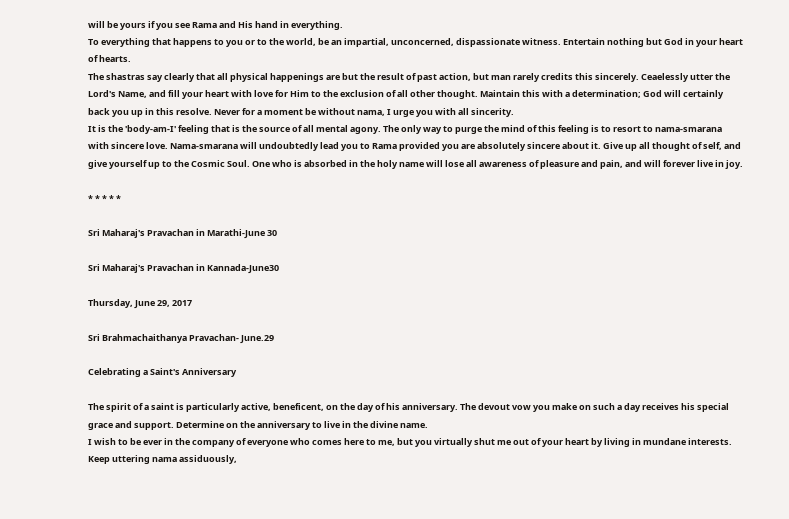will be yours if you see Rama and His hand in everything.
To everything that happens to you or to the world, be an impartial, unconcerned, dispassionate witness. Entertain nothing but God in your heart of hearts.
The shastras say clearly that all physical happenings are but the result of past action, but man rarely credits this sincerely. Ceaelessly utter the Lord's Name, and fill your heart with love for Him to the exclusion of all other thought. Maintain this with a determination; God will certainly back you up in this resolve. Never for a moment be without nama, I urge you with all sincerity.
It is the 'body-am-I' feeling that is the source of all mental agony. The only way to purge the mind of this feeling is to resort to nama-smarana with sincere love. Nama-smarana will undoubtedly lead you to Rama provided you are absolutely sincere about it. Give up all thought of self, and give yourself up to the Cosmic Soul. One who is absorbed in the holy name will lose all awareness of pleasure and pain, and will forever live in joy.

* * * * *

Sri Maharaj's Pravachan in Marathi-June 30

Sri Maharaj's Pravachan in Kannada-June30

Thursday, June 29, 2017

Sri Brahmachaithanya Pravachan- June.29

Celebrating a Saint's Anniversary

The spirit of a saint is particularly active, beneficent, on the day of his anniversary. The devout vow you make on such a day receives his special grace and support. Determine on the anniversary to live in the divine name.
I wish to be ever in the company of everyone who comes here to me, but you virtually shut me out of your heart by living in mundane interests. Keep uttering nama assiduously,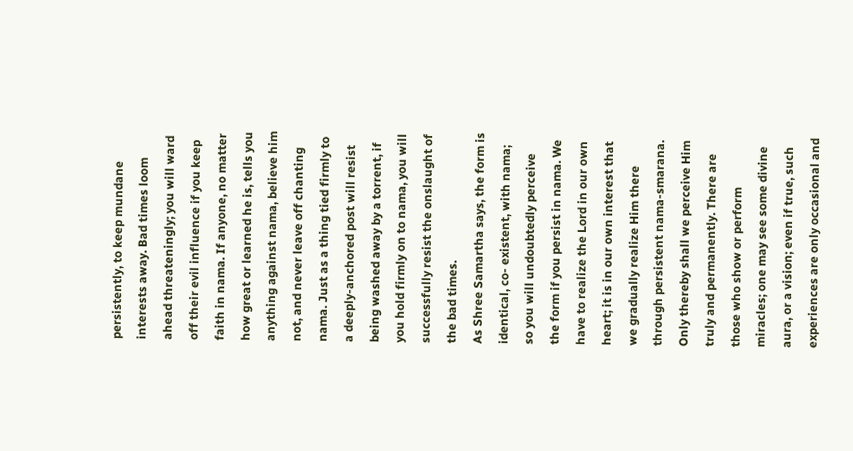persistently, to keep mundane interests away. Bad times loom ahead threateningly; you will ward off their evil influence if you keep faith in nama. If anyone, no matter how great or learned he is, tells you anything against nama, believe him not, and never leave off chanting nama. Just as a thing tied firmly to a deeply-anchored post will resist being washed away by a torrent, if you hold firmly on to nama, you will successfully resist the onslaught of the bad times.
As Shree Samartha says, the form is identical, co- existent, with nama; so you will undoubtedly perceive the form if you persist in nama. We have to realize the Lord in our own heart; it is in our own interest that we gradually realize Him there through persistent nama-smarana. Only thereby shall we perceive Him truly and permanently. There are those who show or perform miracles; one may see some divine aura, or a vision; even if true, such experiences are only occasional and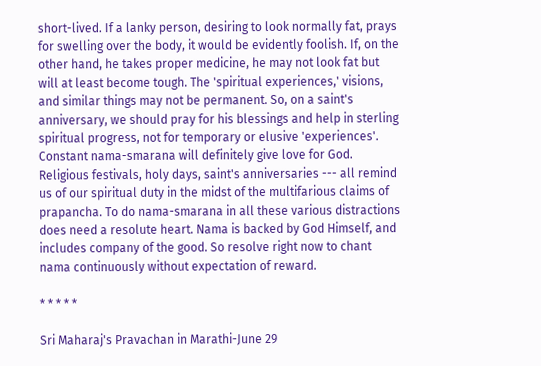short-lived. If a lanky person, desiring to look normally fat, prays for swelling over the body, it would be evidently foolish. If, on the other hand, he takes proper medicine, he may not look fat but will at least become tough. The 'spiritual experiences,' visions, and similar things may not be permanent. So, on a saint's anniversary, we should pray for his blessings and help in sterling spiritual progress, not for temporary or elusive 'experiences'. Constant nama-smarana will definitely give love for God.
Religious festivals, holy days, saint's anniversaries --- all remind us of our spiritual duty in the midst of the multifarious claims of prapancha. To do nama-smarana in all these various distractions does need a resolute heart. Nama is backed by God Himself, and includes company of the good. So resolve right now to chant nama continuously without expectation of reward.

* * * * *

Sri Maharaj's Pravachan in Marathi-June 29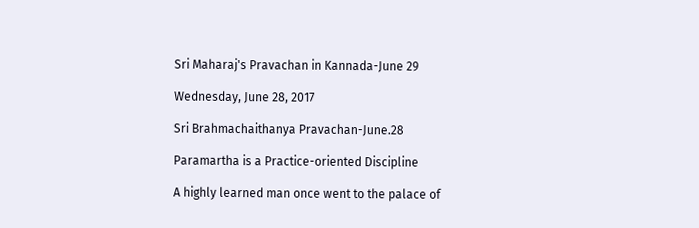Sri Maharaj's Pravachan in Kannada-June 29

Wednesday, June 28, 2017

Sri Brahmachaithanya Pravachan-June.28

Paramartha is a Practice-oriented Discipline

A highly learned man once went to the palace of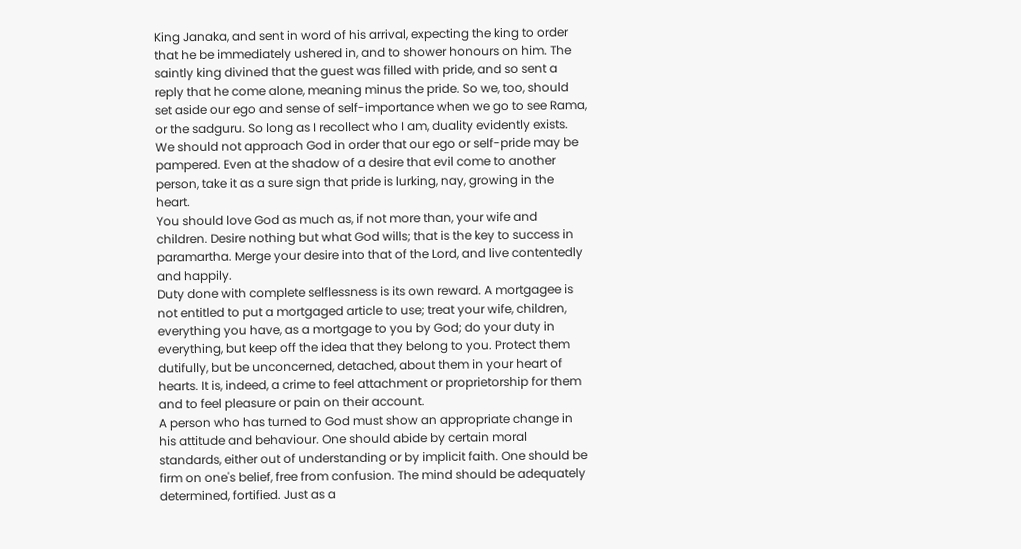King Janaka, and sent in word of his arrival, expecting the king to order that he be immediately ushered in, and to shower honours on him. The saintly king divined that the guest was filled with pride, and so sent a reply that he come alone, meaning minus the pride. So we, too, should set aside our ego and sense of self-importance when we go to see Rama, or the sadguru. So long as I recollect who I am, duality evidently exists. We should not approach God in order that our ego or self-pride may be pampered. Even at the shadow of a desire that evil come to another person, take it as a sure sign that pride is lurking, nay, growing in the heart.
You should love God as much as, if not more than, your wife and children. Desire nothing but what God wills; that is the key to success in paramartha. Merge your desire into that of the Lord, and live contentedly and happily.
Duty done with complete selflessness is its own reward. A mortgagee is not entitled to put a mortgaged article to use; treat your wife, children, everything you have, as a mortgage to you by God; do your duty in everything, but keep off the idea that they belong to you. Protect them dutifully, but be unconcerned, detached, about them in your heart of hearts. It is, indeed, a crime to feel attachment or proprietorship for them and to feel pleasure or pain on their account.
A person who has turned to God must show an appropriate change in his attitude and behaviour. One should abide by certain moral standards, either out of understanding or by implicit faith. One should be firm on one's belief, free from confusion. The mind should be adequately determined, fortified. Just as a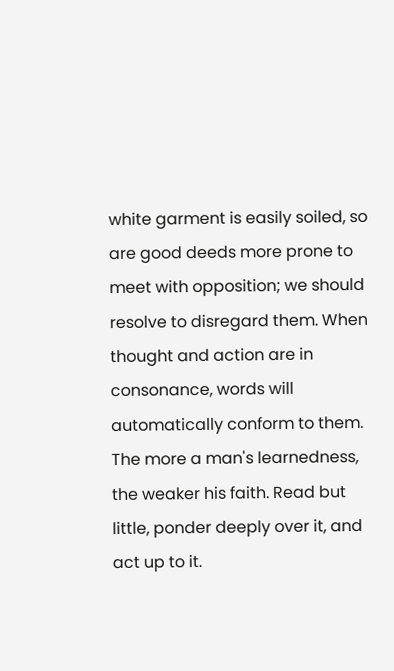white garment is easily soiled, so are good deeds more prone to meet with opposition; we should resolve to disregard them. When thought and action are in consonance, words will automatically conform to them.
The more a man's learnedness, the weaker his faith. Read but little, ponder deeply over it, and act up to it.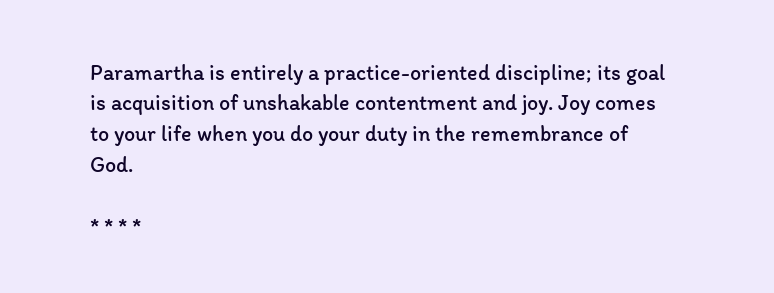Paramartha is entirely a practice-oriented discipline; its goal is acquisition of unshakable contentment and joy. Joy comes to your life when you do your duty in the remembrance of God.

* * * *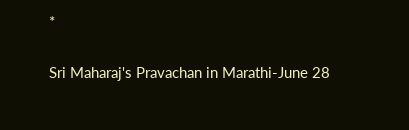*

Sri Maharaj's Pravachan in Marathi-June 28